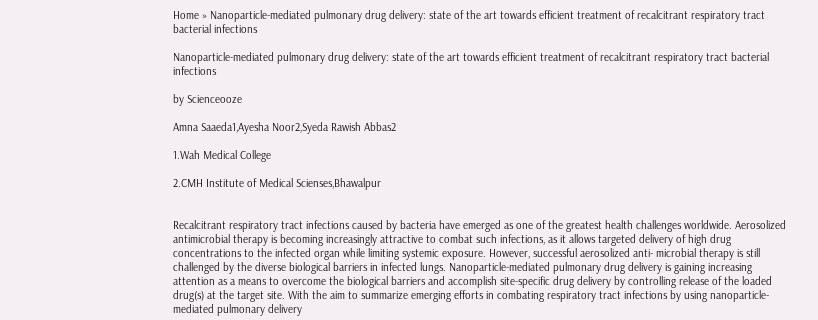Home » Nanoparticle‑mediated pulmonary drug delivery: state of the art towards efficient treatment of recalcitrant respiratory tract bacterial infections

Nanoparticle‑mediated pulmonary drug delivery: state of the art towards efficient treatment of recalcitrant respiratory tract bacterial infections

by Scienceooze

Amna Saaeda1,Ayesha Noor2,Syeda Rawish Abbas2

1.Wah Medical College

2.CMH Institute of Medical Scienses,Bhawalpur


Recalcitrant respiratory tract infections caused by bacteria have emerged as one of the greatest health challenges worldwide. Aerosolized antimicrobial therapy is becoming increasingly attractive to combat such infections, as it allows targeted delivery of high drug concentrations to the infected organ while limiting systemic exposure. However, successful aerosolized anti- microbial therapy is still challenged by the diverse biological barriers in infected lungs. Nanoparticle-mediated pulmonary drug delivery is gaining increasing attention as a means to overcome the biological barriers and accomplish site-specific drug delivery by controlling release of the loaded drug(s) at the target site. With the aim to summarize emerging efforts in combating respiratory tract infections by using nanoparticle-mediated pulmonary delivery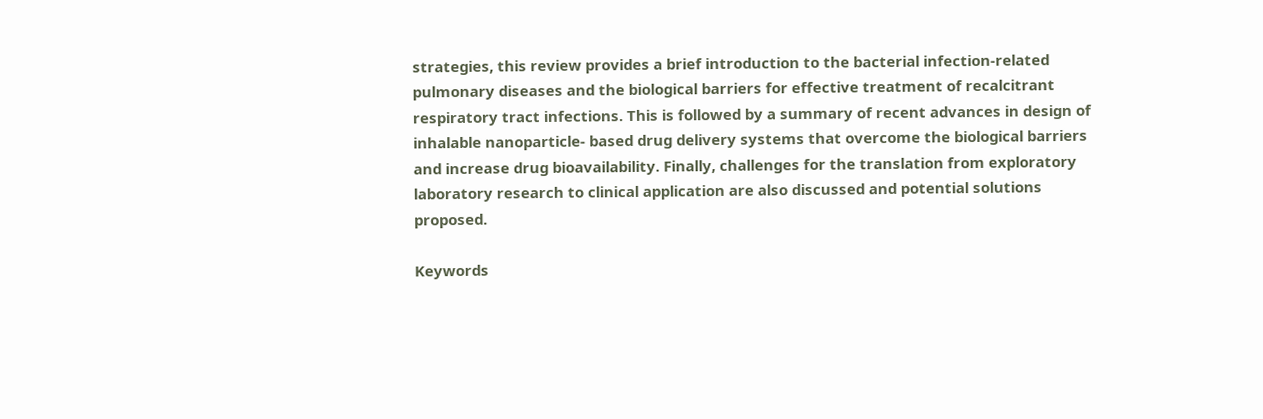strategies, this review provides a brief introduction to the bacterial infection-related pulmonary diseases and the biological barriers for effective treatment of recalcitrant respiratory tract infections. This is followed by a summary of recent advances in design of inhalable nanoparticle- based drug delivery systems that overcome the biological barriers and increase drug bioavailability. Finally, challenges for the translation from exploratory laboratory research to clinical application are also discussed and potential solutions proposed.

Keywords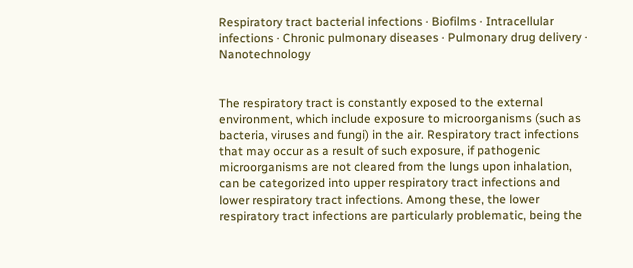Respiratory tract bacterial infections · Biofilms · Intracellular infections · Chronic pulmonary diseases · Pulmonary drug delivery · Nanotechnology


The respiratory tract is constantly exposed to the external environment, which include exposure to microorganisms (such as bacteria, viruses and fungi) in the air. Respiratory tract infections that may occur as a result of such exposure, if pathogenic microorganisms are not cleared from the lungs upon inhalation, can be categorized into upper respiratory tract infections and lower respiratory tract infections. Among these, the lower respiratory tract infections are particularly problematic, being the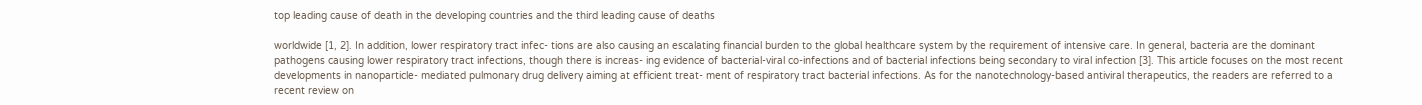top leading cause of death in the developing countries and the third leading cause of deaths

worldwide [1, 2]. In addition, lower respiratory tract infec- tions are also causing an escalating financial burden to the global healthcare system by the requirement of intensive care. In general, bacteria are the dominant pathogens causing lower respiratory tract infections, though there is increas- ing evidence of bacterial-viral co-infections and of bacterial infections being secondary to viral infection [3]. This article focuses on the most recent developments in nanoparticle- mediated pulmonary drug delivery aiming at efficient treat- ment of respiratory tract bacterial infections. As for the nanotechnology-based antiviral therapeutics, the readers are referred to a recent review on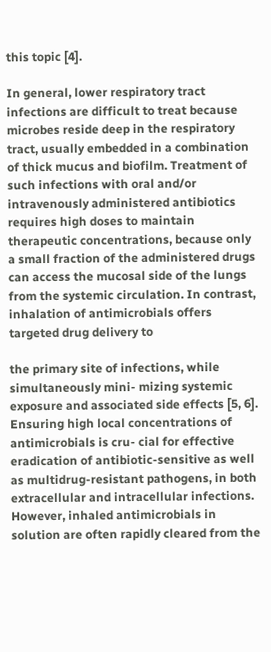this topic [4].

In general, lower respiratory tract infections are difficult to treat because microbes reside deep in the respiratory tract, usually embedded in a combination of thick mucus and biofilm. Treatment of such infections with oral and/or intravenously administered antibiotics requires high doses to maintain therapeutic concentrations, because only a small fraction of the administered drugs can access the mucosal side of the lungs from the systemic circulation. In contrast, inhalation of antimicrobials offers targeted drug delivery to

the primary site of infections, while simultaneously mini- mizing systemic exposure and associated side effects [5, 6]. Ensuring high local concentrations of antimicrobials is cru- cial for effective eradication of antibiotic-sensitive as well as multidrug-resistant pathogens, in both extracellular and intracellular infections. However, inhaled antimicrobials in solution are often rapidly cleared from the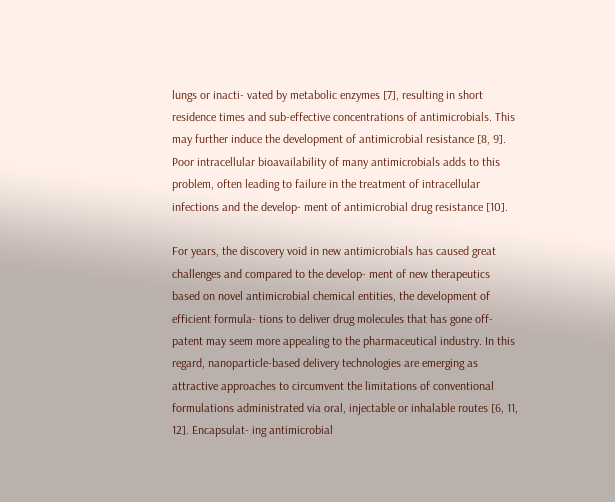lungs or inacti- vated by metabolic enzymes [7], resulting in short residence times and sub-effective concentrations of antimicrobials. This may further induce the development of antimicrobial resistance [8, 9]. Poor intracellular bioavailability of many antimicrobials adds to this problem, often leading to failure in the treatment of intracellular infections and the develop- ment of antimicrobial drug resistance [10].

For years, the discovery void in new antimicrobials has caused great challenges and compared to the develop- ment of new therapeutics based on novel antimicrobial chemical entities, the development of efficient formula- tions to deliver drug molecules that has gone off-patent may seem more appealing to the pharmaceutical industry. In this regard, nanoparticle-based delivery technologies are emerging as attractive approaches to circumvent the limitations of conventional formulations administrated via oral, injectable or inhalable routes [6, 11, 12]. Encapsulat- ing antimicrobial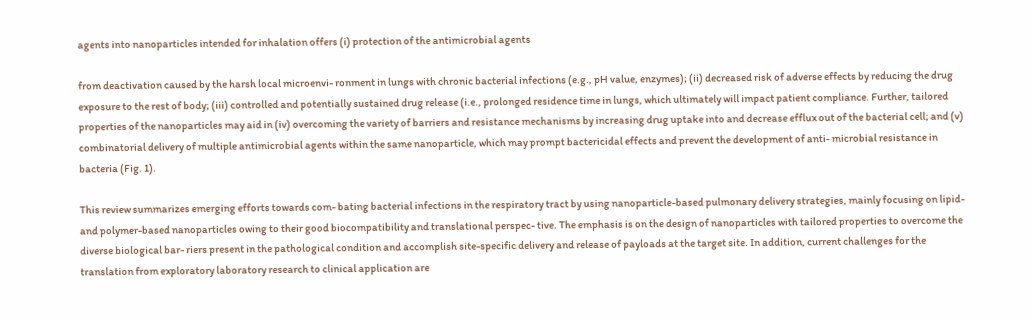agents into nanoparticles intended for inhalation offers (i) protection of the antimicrobial agents

from deactivation caused by the harsh local microenvi- ronment in lungs with chronic bacterial infections (e.g., pH value, enzymes); (ii) decreased risk of adverse effects by reducing the drug exposure to the rest of body; (iii) controlled and potentially sustained drug release (i.e., prolonged residence time in lungs, which ultimately will impact patient compliance. Further, tailored properties of the nanoparticles may aid in (iv) overcoming the variety of barriers and resistance mechanisms by increasing drug uptake into and decrease efflux out of the bacterial cell; and (v) combinatorial delivery of multiple antimicrobial agents within the same nanoparticle, which may prompt bactericidal effects and prevent the development of anti- microbial resistance in bacteria (Fig. 1).

This review summarizes emerging efforts towards com- bating bacterial infections in the respiratory tract by using nanoparticle-based pulmonary delivery strategies, mainly focusing on lipid- and polymer-based nanoparticles owing to their good biocompatibility and translational perspec- tive. The emphasis is on the design of nanoparticles with tailored properties to overcome the diverse biological bar- riers present in the pathological condition and accomplish site-specific delivery and release of payloads at the target site. In addition, current challenges for the translation from exploratory laboratory research to clinical application are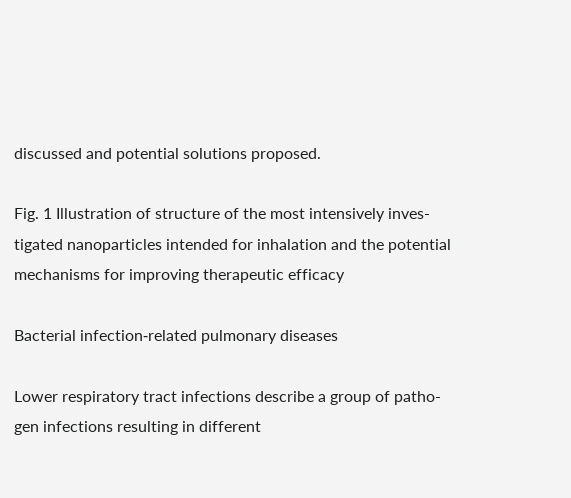discussed and potential solutions proposed.

Fig. 1 Illustration of structure of the most intensively inves- tigated nanoparticles intended for inhalation and the potential mechanisms for improving therapeutic efficacy

Bacterial infection‑related pulmonary diseases

Lower respiratory tract infections describe a group of patho- gen infections resulting in different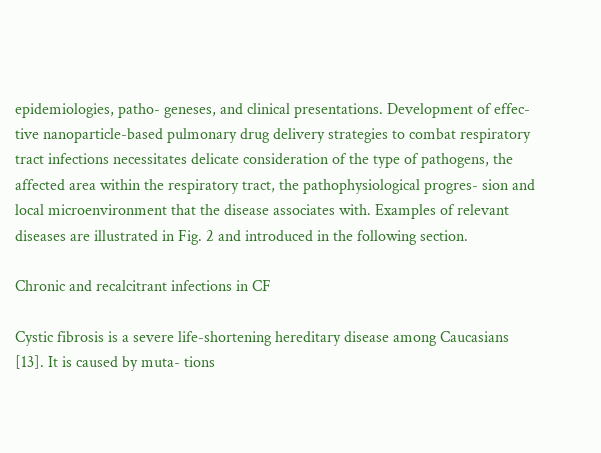epidemiologies, patho- geneses, and clinical presentations. Development of effec- tive nanoparticle-based pulmonary drug delivery strategies to combat respiratory tract infections necessitates delicate consideration of the type of pathogens, the affected area within the respiratory tract, the pathophysiological progres- sion and local microenvironment that the disease associates with. Examples of relevant diseases are illustrated in Fig. 2 and introduced in the following section.

Chronic and recalcitrant infections in CF

Cystic fibrosis is a severe life-shortening hereditary disease among Caucasians [13]. It is caused by muta- tions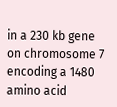in a 230 kb gene on chromosome 7 encoding a 1480 amino acid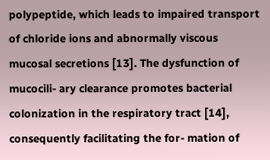polypeptide, which leads to impaired transport of chloride ions and abnormally viscous mucosal secretions [13]. The dysfunction of mucocili- ary clearance promotes bacterial colonization in the respiratory tract [14], consequently facilitating the for- mation of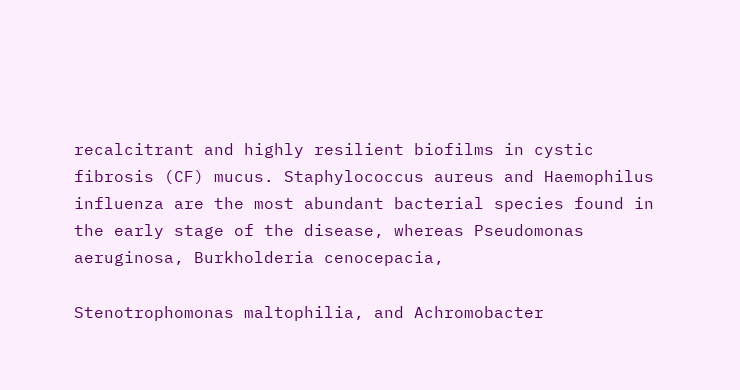recalcitrant and highly resilient biofilms in cystic fibrosis (CF) mucus. Staphylococcus aureus and Haemophilus influenza are the most abundant bacterial species found in the early stage of the disease, whereas Pseudomonas aeruginosa, Burkholderia cenocepacia,

Stenotrophomonas maltophilia, and Achromobacter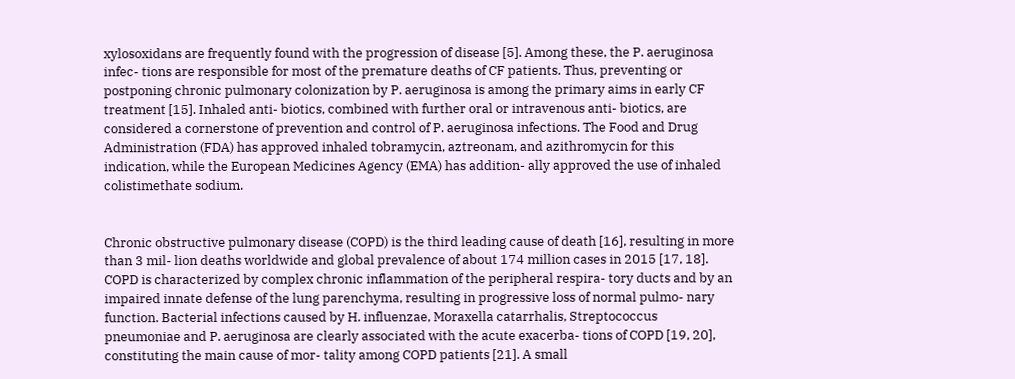xylosoxidans are frequently found with the progression of disease [5]. Among these, the P. aeruginosa infec- tions are responsible for most of the premature deaths of CF patients. Thus, preventing or postponing chronic pulmonary colonization by P. aeruginosa is among the primary aims in early CF treatment [15]. Inhaled anti- biotics, combined with further oral or intravenous anti- biotics, are considered a cornerstone of prevention and control of P. aeruginosa infections. The Food and Drug Administration (FDA) has approved inhaled tobramycin, aztreonam, and azithromycin for this indication, while the European Medicines Agency (EMA) has addition- ally approved the use of inhaled colistimethate sodium.


Chronic obstructive pulmonary disease (COPD) is the third leading cause of death [16], resulting in more than 3 mil- lion deaths worldwide and global prevalence of about 174 million cases in 2015 [17, 18]. COPD is characterized by complex chronic inflammation of the peripheral respira- tory ducts and by an impaired innate defense of the lung parenchyma, resulting in progressive loss of normal pulmo- nary function. Bacterial infections caused by H. influenzae, Moraxella catarrhalis, Streptococcus pneumoniae and P. aeruginosa are clearly associated with the acute exacerba- tions of COPD [19, 20], constituting the main cause of mor- tality among COPD patients [21]. A small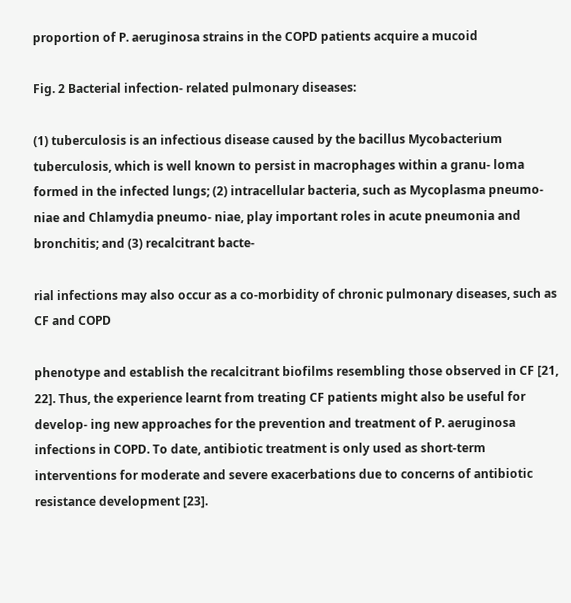proportion of P. aeruginosa strains in the COPD patients acquire a mucoid

Fig. 2 Bacterial infection- related pulmonary diseases:

(1) tuberculosis is an infectious disease caused by the bacillus Mycobacterium tuberculosis, which is well known to persist in macrophages within a granu- loma formed in the infected lungs; (2) intracellular bacteria, such as Mycoplasma pneumo- niae and Chlamydia pneumo- niae, play important roles in acute pneumonia and bronchitis; and (3) recalcitrant bacte-

rial infections may also occur as a co-morbidity of chronic pulmonary diseases, such as CF and COPD

phenotype and establish the recalcitrant biofilms resembling those observed in CF [21, 22]. Thus, the experience learnt from treating CF patients might also be useful for develop- ing new approaches for the prevention and treatment of P. aeruginosa infections in COPD. To date, antibiotic treatment is only used as short-term interventions for moderate and severe exacerbations due to concerns of antibiotic resistance development [23].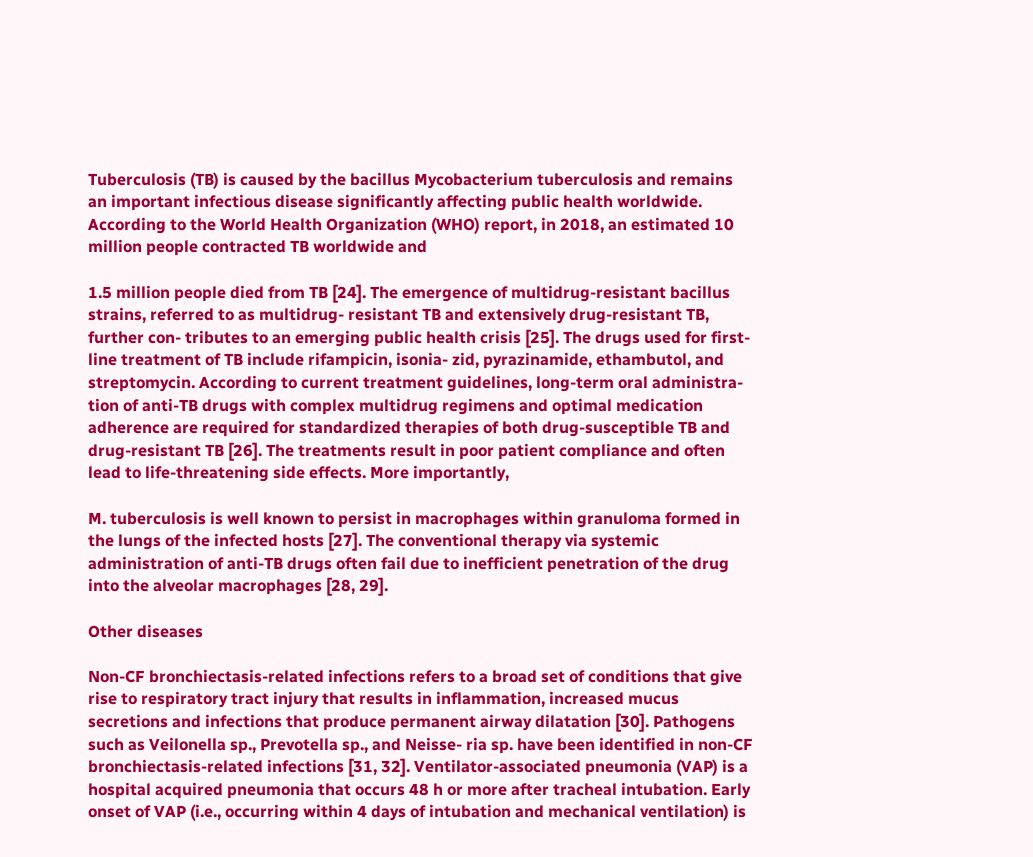Tuberculosis (TB) is caused by the bacillus Mycobacterium tuberculosis and remains an important infectious disease significantly affecting public health worldwide. According to the World Health Organization (WHO) report, in 2018, an estimated 10 million people contracted TB worldwide and

1.5 million people died from TB [24]. The emergence of multidrug-resistant bacillus strains, referred to as multidrug- resistant TB and extensively drug-resistant TB, further con- tributes to an emerging public health crisis [25]. The drugs used for first-line treatment of TB include rifampicin, isonia- zid, pyrazinamide, ethambutol, and streptomycin. According to current treatment guidelines, long-term oral administra- tion of anti-TB drugs with complex multidrug regimens and optimal medication adherence are required for standardized therapies of both drug-susceptible TB and drug-resistant TB [26]. The treatments result in poor patient compliance and often lead to life-threatening side effects. More importantly,

M. tuberculosis is well known to persist in macrophages within granuloma formed in the lungs of the infected hosts [27]. The conventional therapy via systemic administration of anti-TB drugs often fail due to inefficient penetration of the drug into the alveolar macrophages [28, 29].

Other diseases

Non-CF bronchiectasis-related infections refers to a broad set of conditions that give rise to respiratory tract injury that results in inflammation, increased mucus secretions and infections that produce permanent airway dilatation [30]. Pathogens such as Veilonella sp., Prevotella sp., and Neisse- ria sp. have been identified in non-CF bronchiectasis-related infections [31, 32]. Ventilator-associated pneumonia (VAP) is a hospital acquired pneumonia that occurs 48 h or more after tracheal intubation. Early onset of VAP (i.e., occurring within 4 days of intubation and mechanical ventilation) is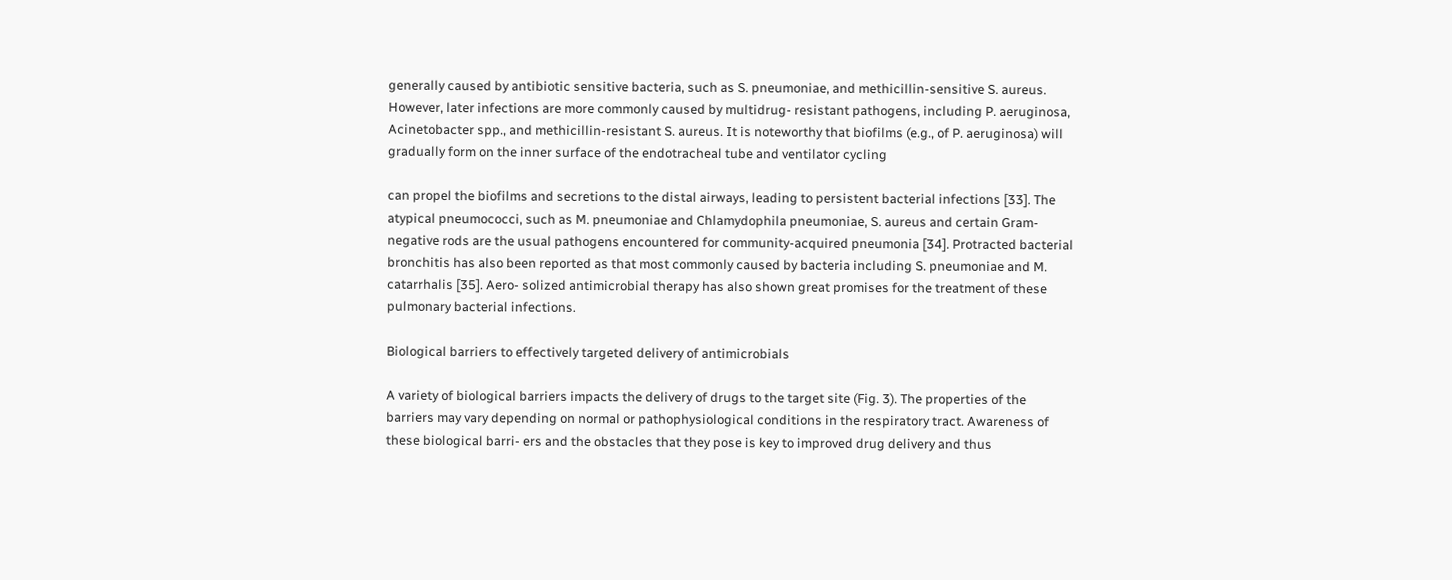generally caused by antibiotic sensitive bacteria, such as S. pneumoniae, and methicillin-sensitive S. aureus. However, later infections are more commonly caused by multidrug- resistant pathogens, including P. aeruginosa, Acinetobacter spp., and methicillin-resistant S. aureus. It is noteworthy that biofilms (e.g., of P. aeruginosa) will gradually form on the inner surface of the endotracheal tube and ventilator cycling

can propel the biofilms and secretions to the distal airways, leading to persistent bacterial infections [33]. The atypical pneumococci, such as M. pneumoniae and Chlamydophila pneumoniae, S. aureus and certain Gram-negative rods are the usual pathogens encountered for community-acquired pneumonia [34]. Protracted bacterial bronchitis has also been reported as that most commonly caused by bacteria including S. pneumoniae and M. catarrhalis [35]. Aero- solized antimicrobial therapy has also shown great promises for the treatment of these pulmonary bacterial infections.

Biological barriers to effectively targeted delivery of antimicrobials

A variety of biological barriers impacts the delivery of drugs to the target site (Fig. 3). The properties of the barriers may vary depending on normal or pathophysiological conditions in the respiratory tract. Awareness of these biological barri- ers and the obstacles that they pose is key to improved drug delivery and thus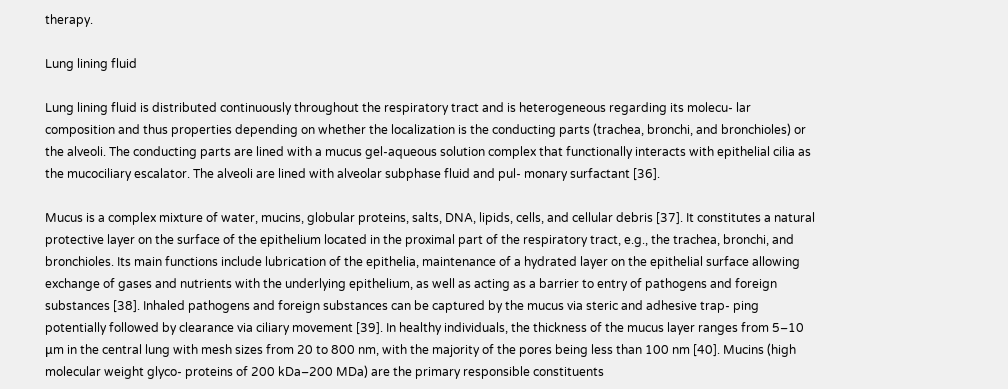therapy.

Lung lining fluid

Lung lining fluid is distributed continuously throughout the respiratory tract and is heterogeneous regarding its molecu- lar composition and thus properties depending on whether the localization is the conducting parts (trachea, bronchi, and bronchioles) or the alveoli. The conducting parts are lined with a mucus gel-aqueous solution complex that functionally interacts with epithelial cilia as the mucociliary escalator. The alveoli are lined with alveolar subphase fluid and pul- monary surfactant [36].

Mucus is a complex mixture of water, mucins, globular proteins, salts, DNA, lipids, cells, and cellular debris [37]. It constitutes a natural protective layer on the surface of the epithelium located in the proximal part of the respiratory tract, e.g., the trachea, bronchi, and bronchioles. Its main functions include lubrication of the epithelia, maintenance of a hydrated layer on the epithelial surface allowing exchange of gases and nutrients with the underlying epithelium, as well as acting as a barrier to entry of pathogens and foreign substances [38]. Inhaled pathogens and foreign substances can be captured by the mucus via steric and adhesive trap- ping potentially followed by clearance via ciliary movement [39]. In healthy individuals, the thickness of the mucus layer ranges from 5–10 μm in the central lung with mesh sizes from 20 to 800 nm, with the majority of the pores being less than 100 nm [40]. Mucins (high molecular weight glyco- proteins of 200 kDa–200 MDa) are the primary responsible constituents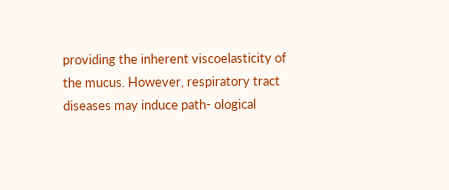providing the inherent viscoelasticity of the mucus. However, respiratory tract diseases may induce path- ological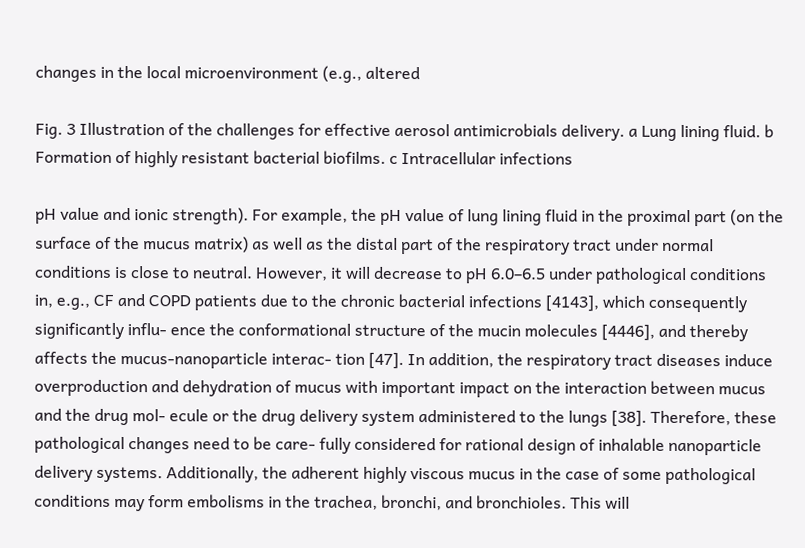changes in the local microenvironment (e.g., altered

Fig. 3 Illustration of the challenges for effective aerosol antimicrobials delivery. a Lung lining fluid. b Formation of highly resistant bacterial biofilms. c Intracellular infections

pH value and ionic strength). For example, the pH value of lung lining fluid in the proximal part (on the surface of the mucus matrix) as well as the distal part of the respiratory tract under normal conditions is close to neutral. However, it will decrease to pH 6.0–6.5 under pathological conditions in, e.g., CF and COPD patients due to the chronic bacterial infections [4143], which consequently significantly influ- ence the conformational structure of the mucin molecules [4446], and thereby affects the mucus-nanoparticle interac- tion [47]. In addition, the respiratory tract diseases induce overproduction and dehydration of mucus with important impact on the interaction between mucus and the drug mol- ecule or the drug delivery system administered to the lungs [38]. Therefore, these pathological changes need to be care- fully considered for rational design of inhalable nanoparticle delivery systems. Additionally, the adherent highly viscous mucus in the case of some pathological conditions may form embolisms in the trachea, bronchi, and bronchioles. This will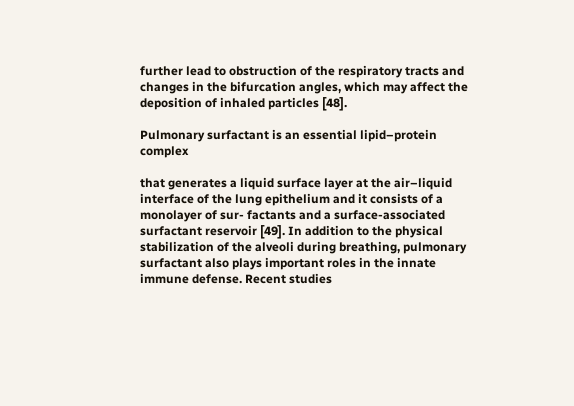further lead to obstruction of the respiratory tracts and changes in the bifurcation angles, which may affect the deposition of inhaled particles [48].

Pulmonary surfactant is an essential lipid–protein complex

that generates a liquid surface layer at the air–liquid interface of the lung epithelium and it consists of a monolayer of sur- factants and a surface-associated surfactant reservoir [49]. In addition to the physical stabilization of the alveoli during breathing, pulmonary surfactant also plays important roles in the innate immune defense. Recent studies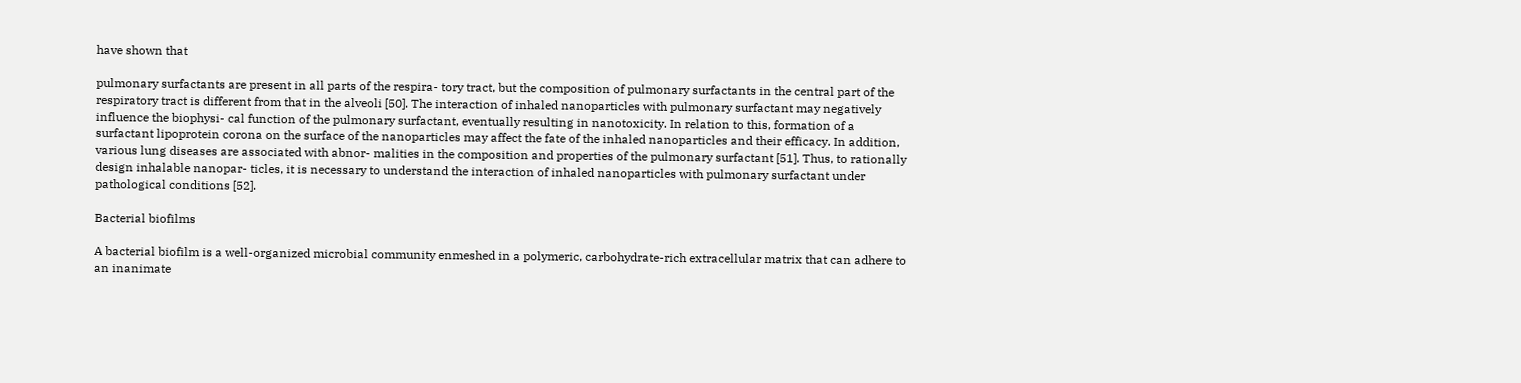have shown that

pulmonary surfactants are present in all parts of the respira- tory tract, but the composition of pulmonary surfactants in the central part of the respiratory tract is different from that in the alveoli [50]. The interaction of inhaled nanoparticles with pulmonary surfactant may negatively influence the biophysi- cal function of the pulmonary surfactant, eventually resulting in nanotoxicity. In relation to this, formation of a surfactant lipoprotein corona on the surface of the nanoparticles may affect the fate of the inhaled nanoparticles and their efficacy. In addition, various lung diseases are associated with abnor- malities in the composition and properties of the pulmonary surfactant [51]. Thus, to rationally design inhalable nanopar- ticles, it is necessary to understand the interaction of inhaled nanoparticles with pulmonary surfactant under pathological conditions [52].

Bacterial biofilms

A bacterial biofilm is a well-organized microbial community enmeshed in a polymeric, carbohydrate-rich extracellular matrix that can adhere to an inanimate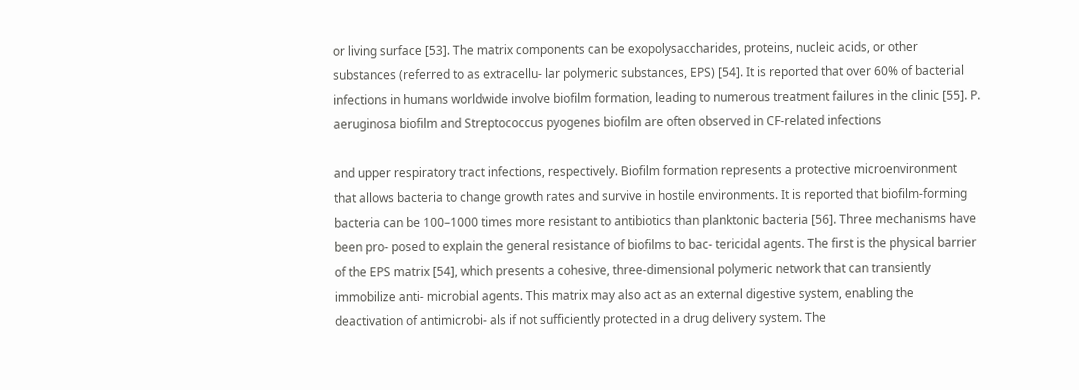or living surface [53]. The matrix components can be exopolysaccharides, proteins, nucleic acids, or other substances (referred to as extracellu- lar polymeric substances, EPS) [54]. It is reported that over 60% of bacterial infections in humans worldwide involve biofilm formation, leading to numerous treatment failures in the clinic [55]. P. aeruginosa biofilm and Streptococcus pyogenes biofilm are often observed in CF-related infections

and upper respiratory tract infections, respectively. Biofilm formation represents a protective microenvironment that allows bacteria to change growth rates and survive in hostile environments. It is reported that biofilm-forming bacteria can be 100–1000 times more resistant to antibiotics than planktonic bacteria [56]. Three mechanisms have been pro- posed to explain the general resistance of biofilms to bac- tericidal agents. The first is the physical barrier of the EPS matrix [54], which presents a cohesive, three-dimensional polymeric network that can transiently immobilize anti- microbial agents. This matrix may also act as an external digestive system, enabling the deactivation of antimicrobi- als if not sufficiently protected in a drug delivery system. The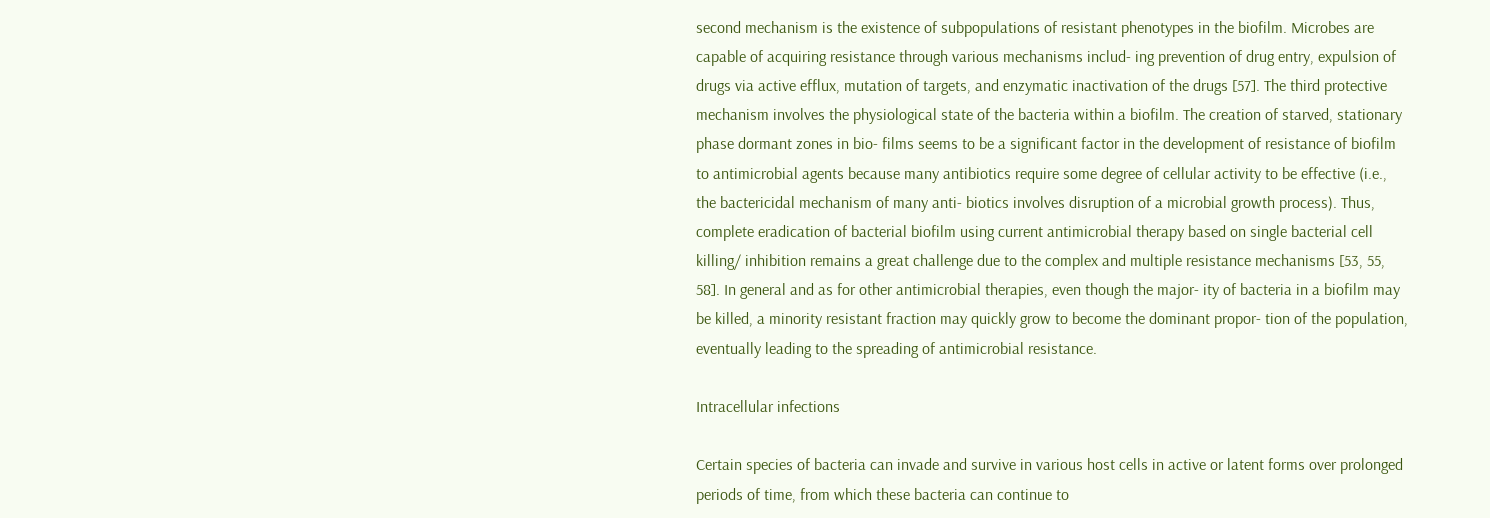second mechanism is the existence of subpopulations of resistant phenotypes in the biofilm. Microbes are capable of acquiring resistance through various mechanisms includ- ing prevention of drug entry, expulsion of drugs via active efflux, mutation of targets, and enzymatic inactivation of the drugs [57]. The third protective mechanism involves the physiological state of the bacteria within a biofilm. The creation of starved, stationary phase dormant zones in bio- films seems to be a significant factor in the development of resistance of biofilm to antimicrobial agents because many antibiotics require some degree of cellular activity to be effective (i.e., the bactericidal mechanism of many anti- biotics involves disruption of a microbial growth process). Thus, complete eradication of bacterial biofilm using current antimicrobial therapy based on single bacterial cell killing/ inhibition remains a great challenge due to the complex and multiple resistance mechanisms [53, 55, 58]. In general and as for other antimicrobial therapies, even though the major- ity of bacteria in a biofilm may be killed, a minority resistant fraction may quickly grow to become the dominant propor- tion of the population, eventually leading to the spreading of antimicrobial resistance.

Intracellular infections

Certain species of bacteria can invade and survive in various host cells in active or latent forms over prolonged periods of time, from which these bacteria can continue to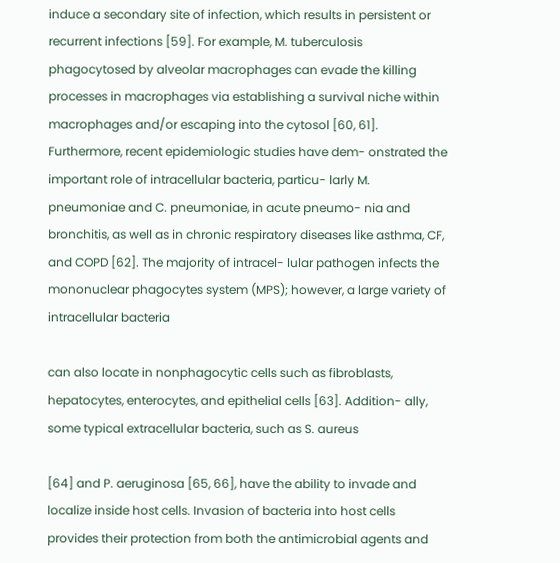induce a secondary site of infection, which results in persistent or recurrent infections [59]. For example, M. tuberculosis phagocytosed by alveolar macrophages can evade the killing processes in macrophages via establishing a survival niche within macrophages and/or escaping into the cytosol [60, 61]. Furthermore, recent epidemiologic studies have dem- onstrated the important role of intracellular bacteria, particu- larly M. pneumoniae and C. pneumoniae, in acute pneumo- nia and bronchitis, as well as in chronic respiratory diseases like asthma, CF, and COPD [62]. The majority of intracel- lular pathogen infects the mononuclear phagocytes system (MPS); however, a large variety of intracellular bacteria

can also locate in nonphagocytic cells such as fibroblasts, hepatocytes, enterocytes, and epithelial cells [63]. Addition- ally, some typical extracellular bacteria, such as S. aureus

[64] and P. aeruginosa [65, 66], have the ability to invade and localize inside host cells. Invasion of bacteria into host cells provides their protection from both the antimicrobial agents and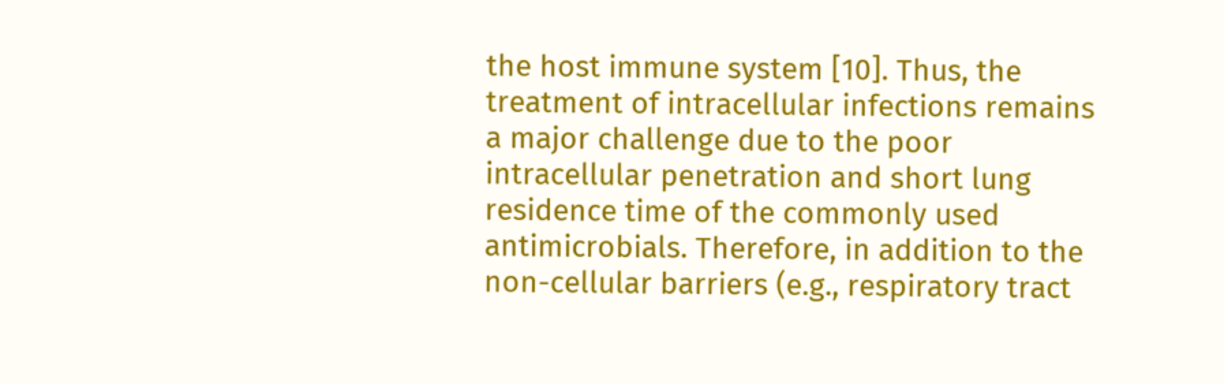the host immune system [10]. Thus, the treatment of intracellular infections remains a major challenge due to the poor intracellular penetration and short lung residence time of the commonly used antimicrobials. Therefore, in addition to the non-cellular barriers (e.g., respiratory tract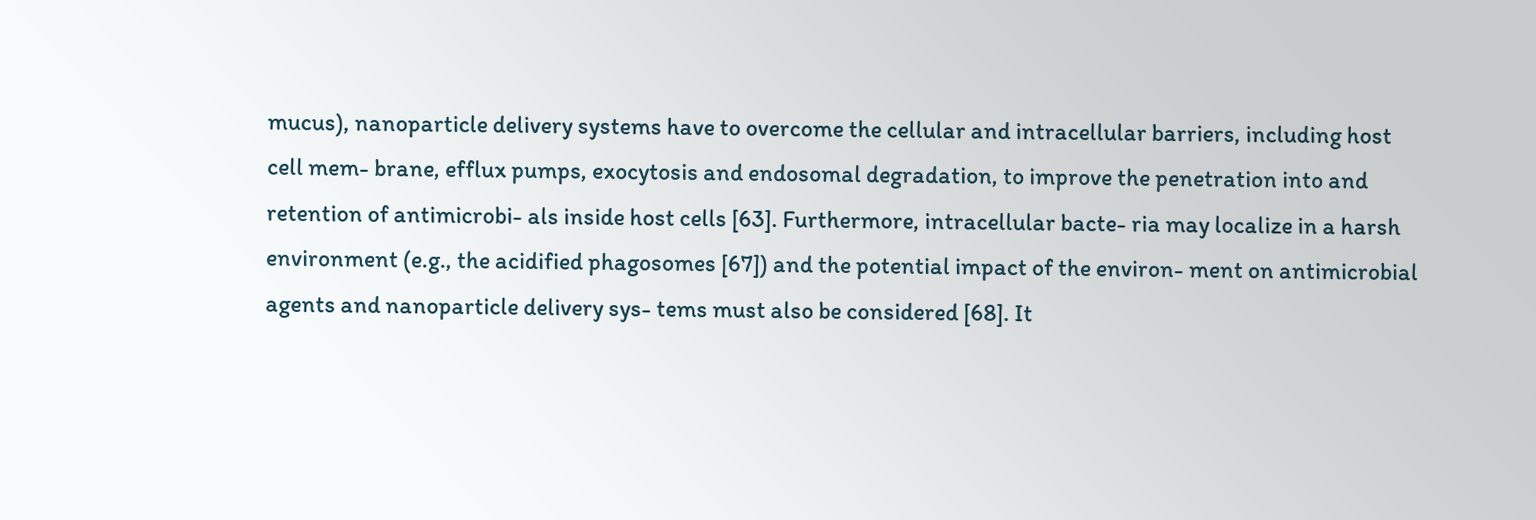mucus), nanoparticle delivery systems have to overcome the cellular and intracellular barriers, including host cell mem- brane, efflux pumps, exocytosis and endosomal degradation, to improve the penetration into and retention of antimicrobi- als inside host cells [63]. Furthermore, intracellular bacte- ria may localize in a harsh environment (e.g., the acidified phagosomes [67]) and the potential impact of the environ- ment on antimicrobial agents and nanoparticle delivery sys- tems must also be considered [68]. It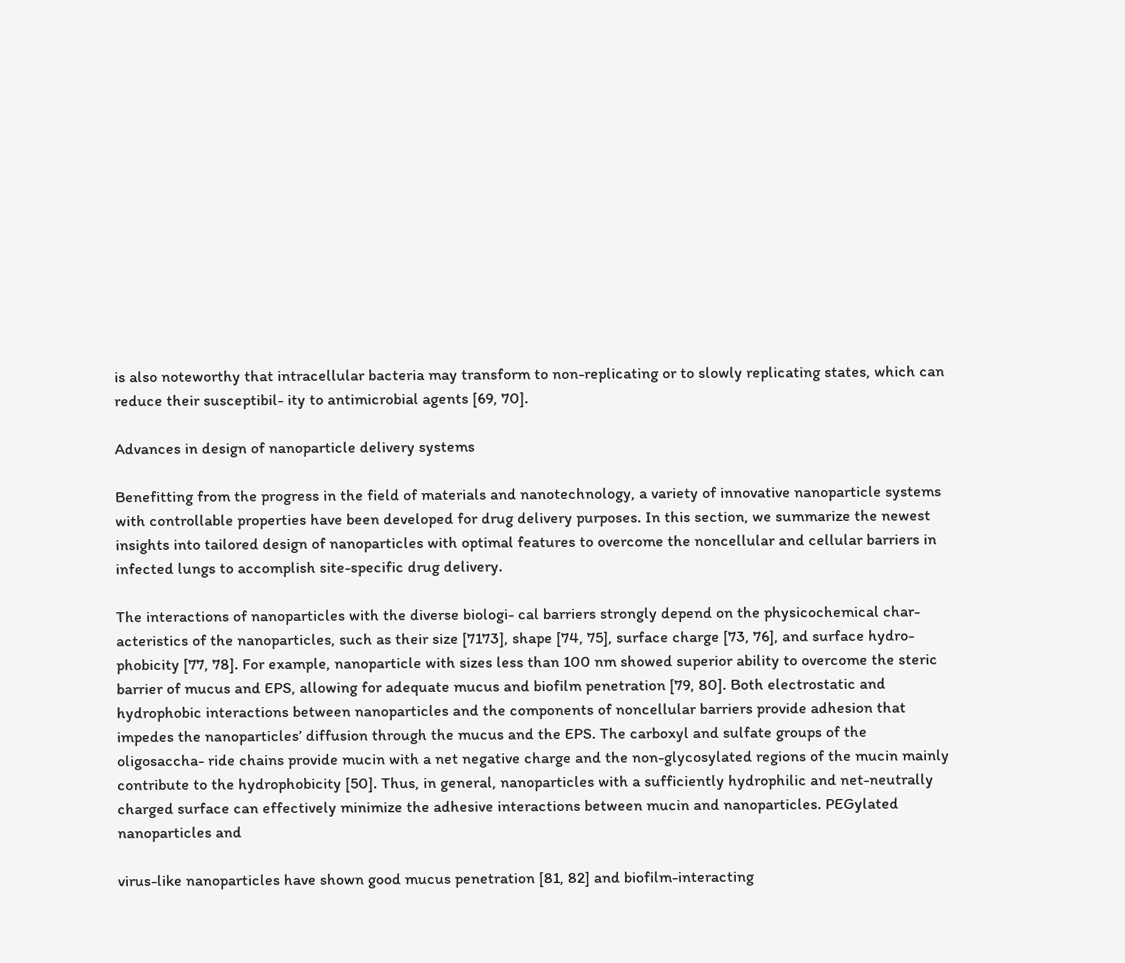is also noteworthy that intracellular bacteria may transform to non-replicating or to slowly replicating states, which can reduce their susceptibil- ity to antimicrobial agents [69, 70].

Advances in design of nanoparticle delivery systems

Benefitting from the progress in the field of materials and nanotechnology, a variety of innovative nanoparticle systems with controllable properties have been developed for drug delivery purposes. In this section, we summarize the newest insights into tailored design of nanoparticles with optimal features to overcome the noncellular and cellular barriers in infected lungs to accomplish site-specific drug delivery.

The interactions of nanoparticles with the diverse biologi- cal barriers strongly depend on the physicochemical char- acteristics of the nanoparticles, such as their size [7173], shape [74, 75], surface charge [73, 76], and surface hydro- phobicity [77, 78]. For example, nanoparticle with sizes less than 100 nm showed superior ability to overcome the steric barrier of mucus and EPS, allowing for adequate mucus and biofilm penetration [79, 80]. Both electrostatic and hydrophobic interactions between nanoparticles and the components of noncellular barriers provide adhesion that impedes the nanoparticles’ diffusion through the mucus and the EPS. The carboxyl and sulfate groups of the oligosaccha- ride chains provide mucin with a net negative charge and the non-glycosylated regions of the mucin mainly contribute to the hydrophobicity [50]. Thus, in general, nanoparticles with a sufficiently hydrophilic and net-neutrally charged surface can effectively minimize the adhesive interactions between mucin and nanoparticles. PEGylated nanoparticles and

virus-like nanoparticles have shown good mucus penetration [81, 82] and biofilm-interacting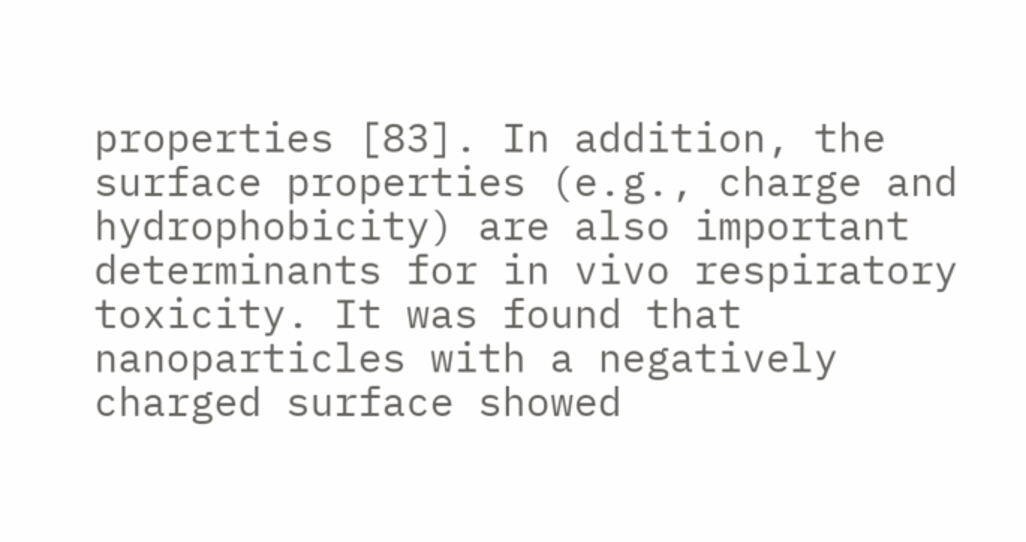properties [83]. In addition, the surface properties (e.g., charge and hydrophobicity) are also important determinants for in vivo respiratory toxicity. It was found that nanoparticles with a negatively charged surface showed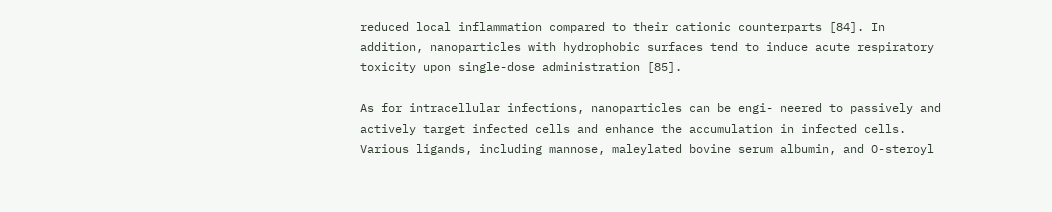reduced local inflammation compared to their cationic counterparts [84]. In addition, nanoparticles with hydrophobic surfaces tend to induce acute respiratory toxicity upon single-dose administration [85].

As for intracellular infections, nanoparticles can be engi- neered to passively and actively target infected cells and enhance the accumulation in infected cells. Various ligands, including mannose, maleylated bovine serum albumin, and O-steroyl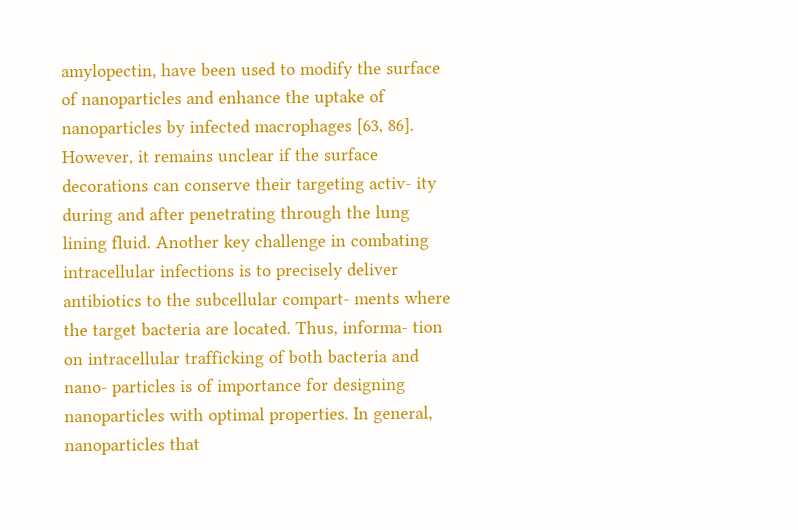amylopectin, have been used to modify the surface of nanoparticles and enhance the uptake of nanoparticles by infected macrophages [63, 86]. However, it remains unclear if the surface decorations can conserve their targeting activ- ity during and after penetrating through the lung lining fluid. Another key challenge in combating intracellular infections is to precisely deliver antibiotics to the subcellular compart- ments where the target bacteria are located. Thus, informa- tion on intracellular trafficking of both bacteria and nano- particles is of importance for designing nanoparticles with optimal properties. In general, nanoparticles that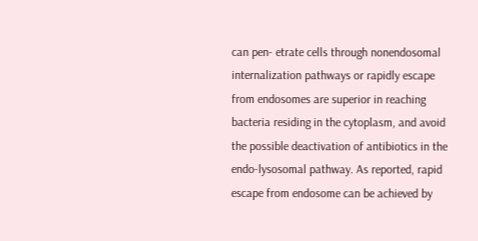can pen- etrate cells through nonendosomal internalization pathways or rapidly escape from endosomes are superior in reaching bacteria residing in the cytoplasm, and avoid the possible deactivation of antibiotics in the endo-lysosomal pathway. As reported, rapid escape from endosome can be achieved by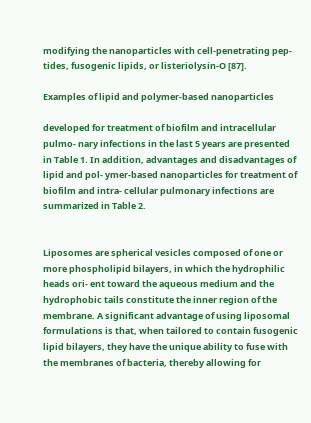modifying the nanoparticles with cell-penetrating pep- tides, fusogenic lipids, or listeriolysin-O [87].

Examples of lipid and polymer-based nanoparticles

developed for treatment of biofilm and intracellular pulmo- nary infections in the last 5 years are presented in Table 1. In addition, advantages and disadvantages of lipid and pol- ymer-based nanoparticles for treatment of biofilm and intra- cellular pulmonary infections are summarized in Table 2.


Liposomes are spherical vesicles composed of one or more phospholipid bilayers, in which the hydrophilic heads ori- ent toward the aqueous medium and the hydrophobic tails constitute the inner region of the membrane. A significant advantage of using liposomal formulations is that, when tailored to contain fusogenic lipid bilayers, they have the unique ability to fuse with the membranes of bacteria, thereby allowing for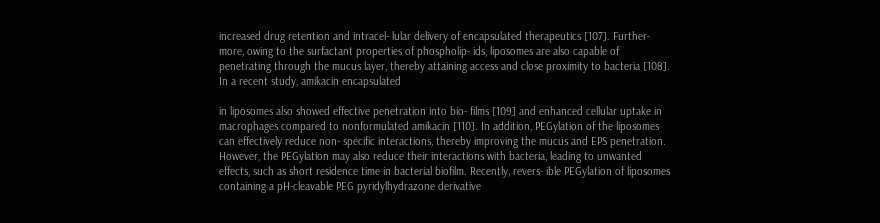increased drug retention and intracel- lular delivery of encapsulated therapeutics [107]. Further- more, owing to the surfactant properties of phospholip- ids, liposomes are also capable of penetrating through the mucus layer, thereby attaining access and close proximity to bacteria [108]. In a recent study, amikacin encapsulated

in liposomes also showed effective penetration into bio- films [109] and enhanced cellular uptake in macrophages compared to nonformulated amikacin [110]. In addition, PEGylation of the liposomes can effectively reduce non- specific interactions, thereby improving the mucus and EPS penetration. However, the PEGylation may also reduce their interactions with bacteria, leading to unwanted effects, such as short residence time in bacterial biofilm. Recently, revers- ible PEGylation of liposomes containing a pH-cleavable PEG pyridylhydrazone derivative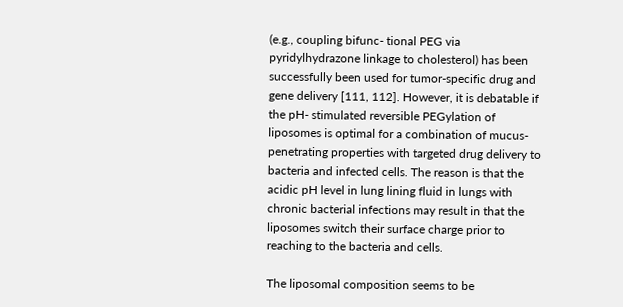(e.g., coupling bifunc- tional PEG via pyridylhydrazone linkage to cholesterol) has been successfully been used for tumor-specific drug and gene delivery [111, 112]. However, it is debatable if the pH- stimulated reversible PEGylation of liposomes is optimal for a combination of mucus-penetrating properties with targeted drug delivery to bacteria and infected cells. The reason is that the acidic pH level in lung lining fluid in lungs with chronic bacterial infections may result in that the liposomes switch their surface charge prior to reaching to the bacteria and cells.

The liposomal composition seems to be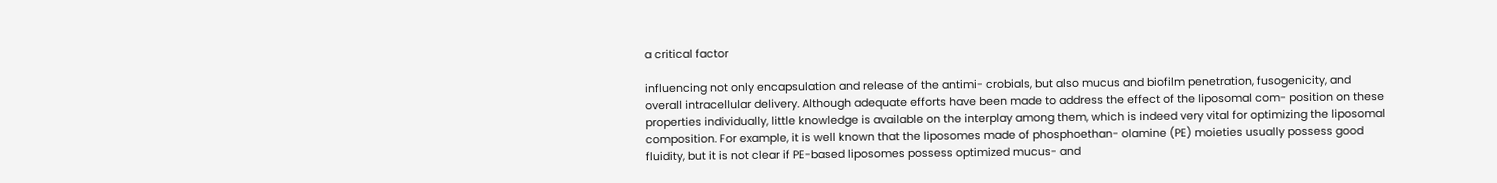a critical factor

influencing not only encapsulation and release of the antimi- crobials, but also mucus and biofilm penetration, fusogenicity, and overall intracellular delivery. Although adequate efforts have been made to address the effect of the liposomal com- position on these properties individually, little knowledge is available on the interplay among them, which is indeed very vital for optimizing the liposomal composition. For example, it is well known that the liposomes made of phosphoethan- olamine (PE) moieties usually possess good fluidity, but it is not clear if PE-based liposomes possess optimized mucus- and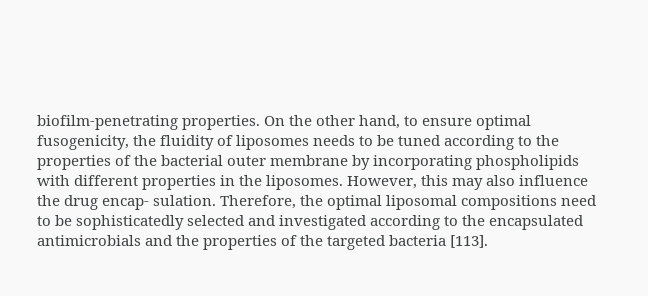biofilm-penetrating properties. On the other hand, to ensure optimal fusogenicity, the fluidity of liposomes needs to be tuned according to the properties of the bacterial outer membrane by incorporating phospholipids with different properties in the liposomes. However, this may also influence the drug encap- sulation. Therefore, the optimal liposomal compositions need to be sophisticatedly selected and investigated according to the encapsulated antimicrobials and the properties of the targeted bacteria [113].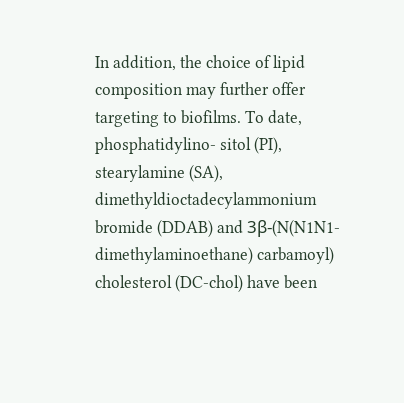In addition, the choice of lipid composition may further offer targeting to biofilms. To date, phosphatidylino- sitol (PI), stearylamine (SA), dimethyldioctadecylammonium bromide (DDAB) and 3β-(N(N1N1-dimethylaminoethane) carbamoyl) cholesterol (DC-chol) have been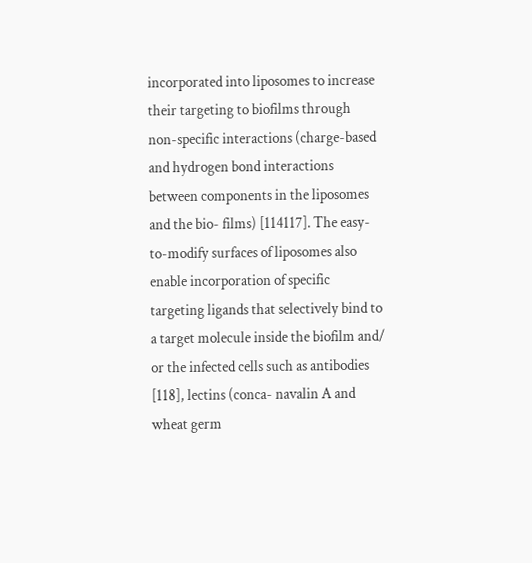incorporated into liposomes to increase their targeting to biofilms through non-specific interactions (charge-based and hydrogen bond interactions between components in the liposomes and the bio- films) [114117]. The easy-to-modify surfaces of liposomes also enable incorporation of specific targeting ligands that selectively bind to a target molecule inside the biofilm and/ or the infected cells such as antibodies [118], lectins (conca- navalin A and wheat germ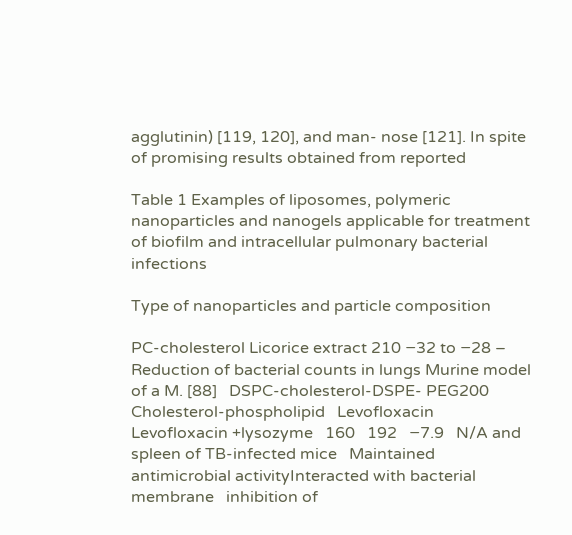agglutinin) [119, 120], and man- nose [121]. In spite of promising results obtained from reported

Table 1 Examples of liposomes, polymeric nanoparticles and nanogels applicable for treatment of biofilm and intracellular pulmonary bacterial infections

Type of nanoparticles and particle composition

PC-cholesterol Licorice extract 210 −32 to −28 – Reduction of bacterial counts in lungs Murine model of a M. [88]   DSPC-cholesterol-DSPE- PEG200   Cholesterol-phospholipid   Levofloxacin   Levofloxacin +lysozyme   160   192   −7.9   N/A and spleen of TB-infected mice   Maintained antimicrobial activityInteracted with bacterial membrane   inhibition of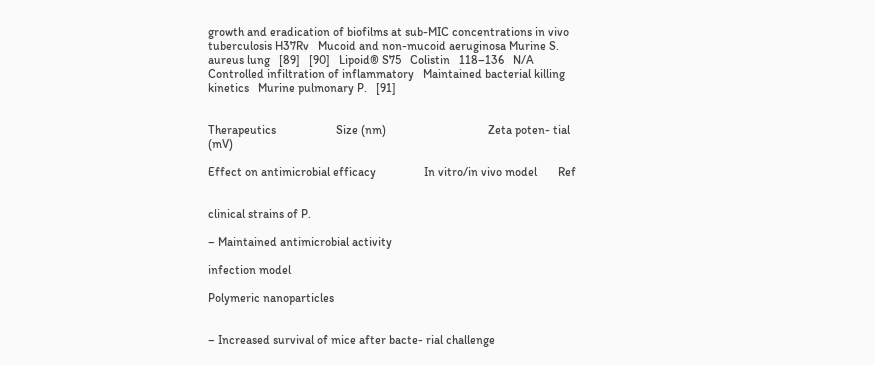growth and eradication of biofilms at sub-MIC concentrations in vivo tuberculosis H37Rv   Mucoid and non-mucoid aeruginosa Murine S. aureus lung   [89]   [90]   Lipoid® S75   Colistin   118–136   N/A Controlled infiltration of inflammatory   Maintained bacterial killing kinetics   Murine pulmonary P.   [91]


Therapeutics                    Size (nm)                                  Zeta poten- tial (mV)

Effect on antimicrobial efficacy                In vitro/in vivo model       Ref


clinical strains of P.

– Maintained antimicrobial activity

infection model

Polymeric nanoparticles


– Increased survival of mice after bacte- rial challenge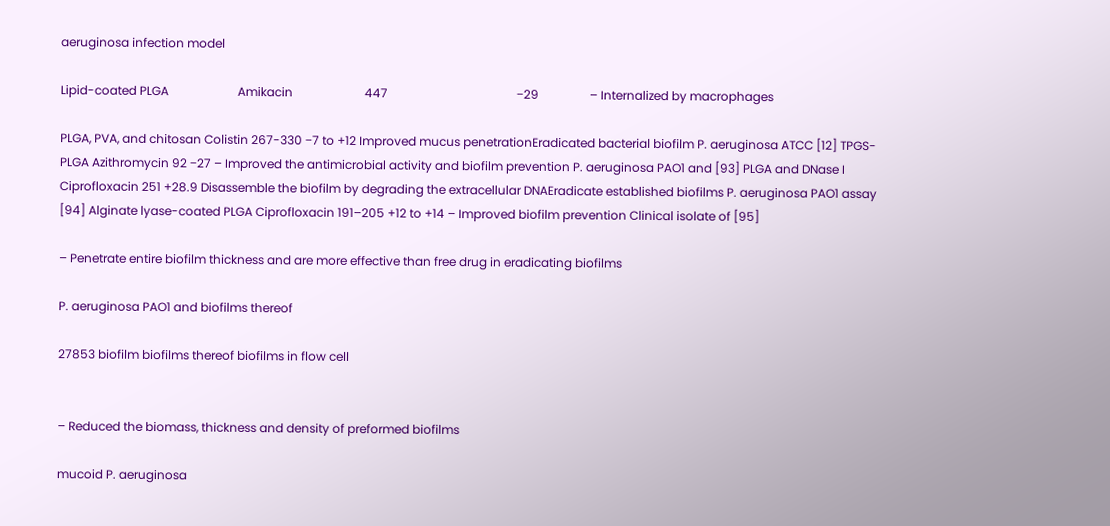aeruginosa infection model

Lipid-coated PLGA                       Amikacin                        447                                           −29                 – Internalized by macrophages

PLGA, PVA, and chitosan Colistin 267-330 −7 to +12 Improved mucus penetrationEradicated bacterial biofilm P. aeruginosa ATCC [12] TPGS-PLGA Azithromycin 92 −27 – Improved the antimicrobial activity and biofilm prevention P. aeruginosa PAO1 and [93] PLGA and DNase I Ciprofloxacin 251 +28.9 Disassemble the biofilm by degrading the extracellular DNAEradicate established biofilms P. aeruginosa PAO1 assay [94] Alginate lyase-coated PLGA Ciprofloxacin 191–205 +12 to +14 – Improved biofilm prevention Clinical isolate of [95]

– Penetrate entire biofilm thickness and are more effective than free drug in eradicating biofilms

P. aeruginosa PAO1 and biofilms thereof

27853 biofilm biofilms thereof biofilms in flow cell


– Reduced the biomass, thickness and density of preformed biofilms

mucoid P. aeruginosa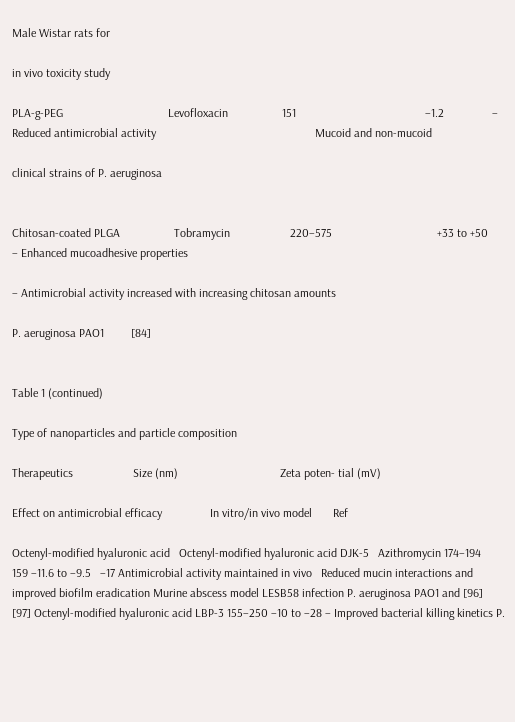Male Wistar rats for

in vivo toxicity study

PLA-g-PEG                                   Levofloxacin                  151                                           −1.2                – Reduced antimicrobial activity                                                     Mucoid and non-mucoid

clinical strains of P. aeruginosa


Chitosan-coated PLGA                  Tobramycin                    220–575                                   +33 to +50     – Enhanced mucoadhesive properties

– Antimicrobial activity increased with increasing chitosan amounts

P. aeruginosa PAO1         [84]


Table 1 (continued)

Type of nanoparticles and particle composition

Therapeutics                    Size (nm)                                  Zeta poten- tial (mV)

Effect on antimicrobial efficacy                In vitro/in vivo model       Ref

Octenyl-modified hyaluronic acid   Octenyl-modified hyaluronic acid DJK-5   Azithromycin 174–194   159 −11.6 to −9.5   −17 Antimicrobial activity maintained in vivo   Reduced mucin interactions and improved biofilm eradication Murine abscess model LESB58 infection P. aeruginosa PAO1 and [96]   [97] Octenyl-modified hyaluronic acid LBP-3 155–250 −10 to −28 – Improved bacterial killing kinetics P.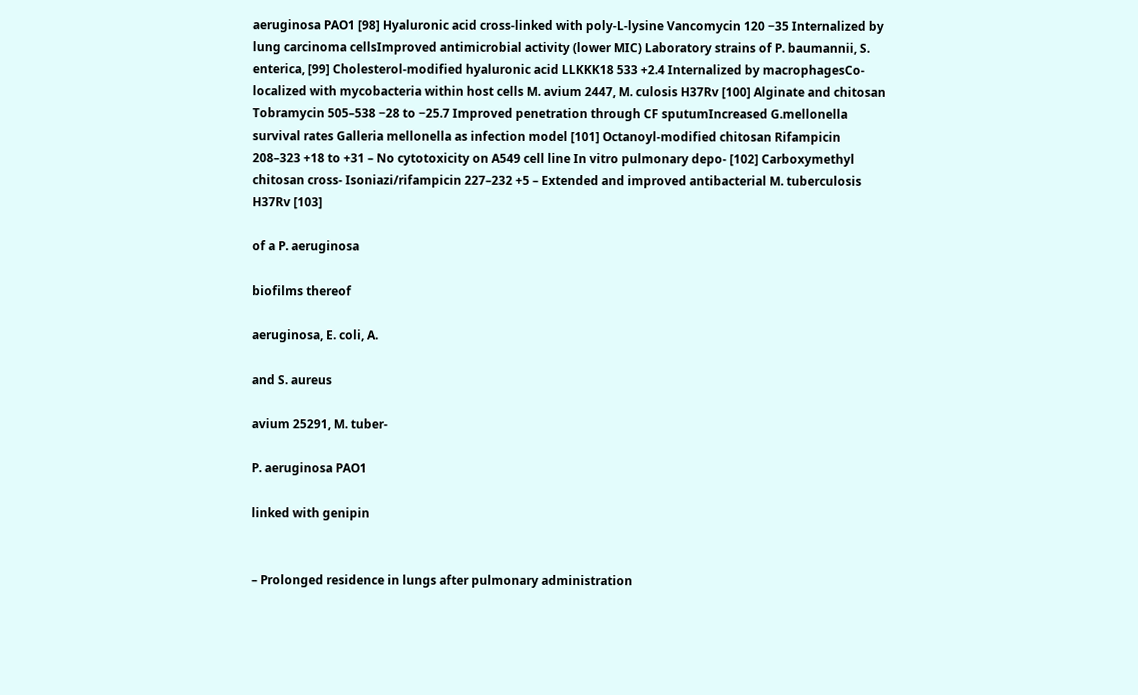aeruginosa PAO1 [98] Hyaluronic acid cross-linked with poly-L-lysine Vancomycin 120 −35 Internalized by lung carcinoma cellsImproved antimicrobial activity (lower MIC) Laboratory strains of P. baumannii, S. enterica, [99] Cholesterol-modified hyaluronic acid LLKKK18 533 +2.4 Internalized by macrophagesCo-localized with mycobacteria within host cells M. avium 2447, M. culosis H37Rv [100] Alginate and chitosan Tobramycin 505–538 −28 to −25.7 Improved penetration through CF sputumIncreased G.mellonella survival rates Galleria mellonella as infection model [101] Octanoyl-modified chitosan Rifampicin 208–323 +18 to +31 – No cytotoxicity on A549 cell line In vitro pulmonary depo- [102] Carboxymethyl chitosan cross- Isoniazi/rifampicin 227–232 +5 – Extended and improved antibacterial M. tuberculosis H37Rv [103]

of a P. aeruginosa

biofilms thereof

aeruginosa, E. coli, A.

and S. aureus

avium 25291, M. tuber-

P. aeruginosa PAO1

linked with genipin


– Prolonged residence in lungs after pulmonary administration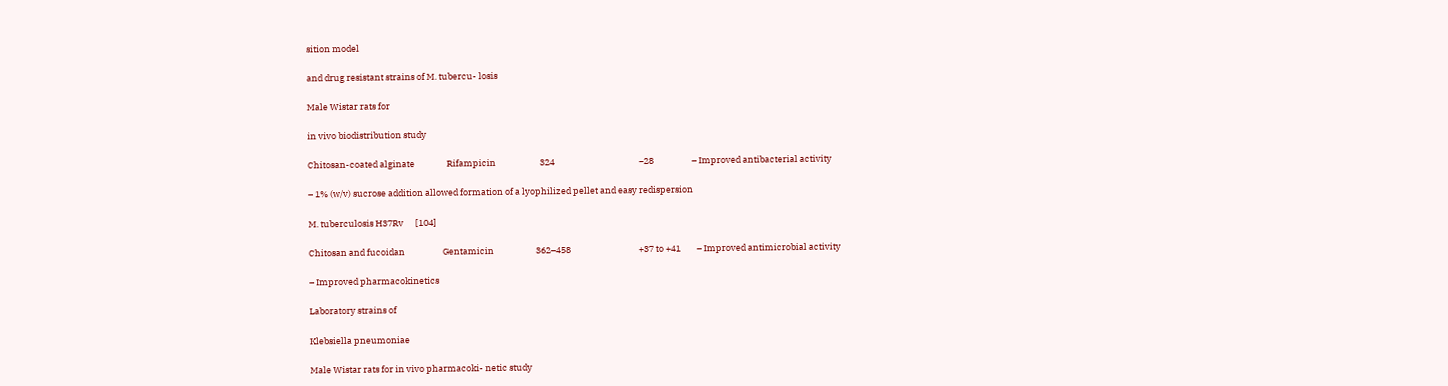sition model

and drug resistant strains of M. tubercu- losis

Male Wistar rats for

in vivo biodistribution study

Chitosan-coated alginate                Rifampicin                      324                                          −28                   – Improved antibacterial activity

– 1% (w/v) sucrose addition allowed formation of a lyophilized pellet and easy redispersion

M. tuberculosis H37Rv      [104]

Chitosan and fucoidan                   Gentamicin                     362–458                                  +37 to +41        – Improved antimicrobial activity

– Improved pharmacokinetics

Laboratory strains of

Klebsiella pneumoniae

Male Wistar rats for in vivo pharmacoki- netic study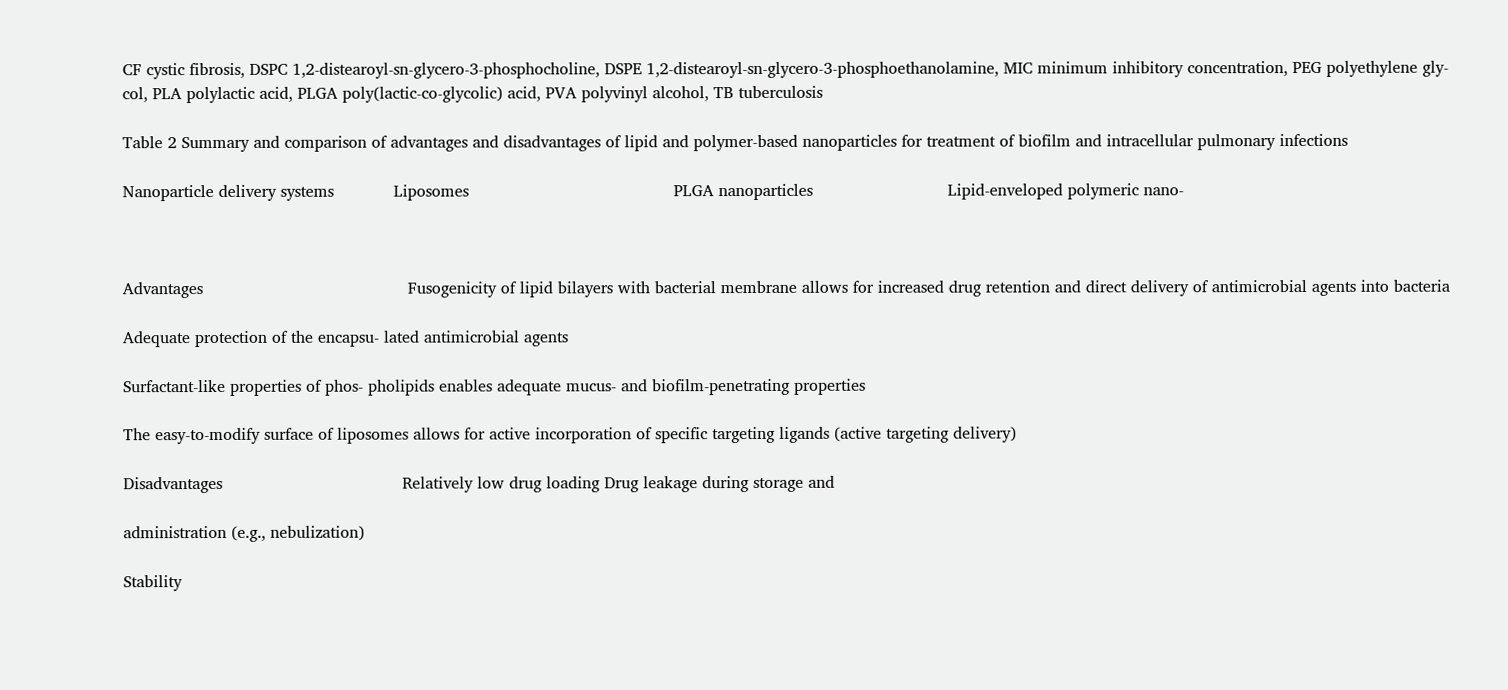CF cystic fibrosis, DSPC 1,2-distearoyl-sn-glycero-3-phosphocholine, DSPE 1,2-distearoyl-sn-glycero-3-phosphoethanolamine, MIC minimum inhibitory concentration, PEG polyethylene gly- col, PLA polylactic acid, PLGA poly(lactic-co-glycolic) acid, PVA polyvinyl alcohol, TB tuberculosis

Table 2 Summary and comparison of advantages and disadvantages of lipid and polymer-based nanoparticles for treatment of biofilm and intracellular pulmonary infections

Nanoparticle delivery systems            Liposomes                                         PLGA nanoparticles                           Lipid-enveloped polymeric nano-



Advantages                                         Fusogenicity of lipid bilayers with bacterial membrane allows for increased drug retention and direct delivery of antimicrobial agents into bacteria

Adequate protection of the encapsu- lated antimicrobial agents

Surfactant-like properties of phos- pholipids enables adequate mucus- and biofilm-penetrating properties

The easy-to-modify surface of liposomes allows for active incorporation of specific targeting ligands (active targeting delivery)

Disadvantages                                    Relatively low drug loading Drug leakage during storage and

administration (e.g., nebulization)

Stability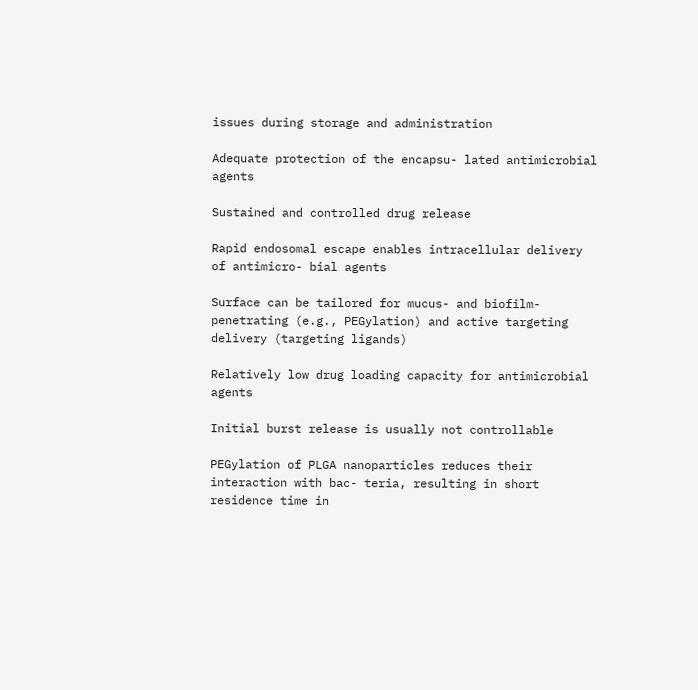issues during storage and administration

Adequate protection of the encapsu- lated antimicrobial agents

Sustained and controlled drug release

Rapid endosomal escape enables intracellular delivery of antimicro- bial agents

Surface can be tailored for mucus- and biofilm-penetrating (e.g., PEGylation) and active targeting delivery (targeting ligands)

Relatively low drug loading capacity for antimicrobial agents

Initial burst release is usually not controllable

PEGylation of PLGA nanoparticles reduces their interaction with bac- teria, resulting in short residence time in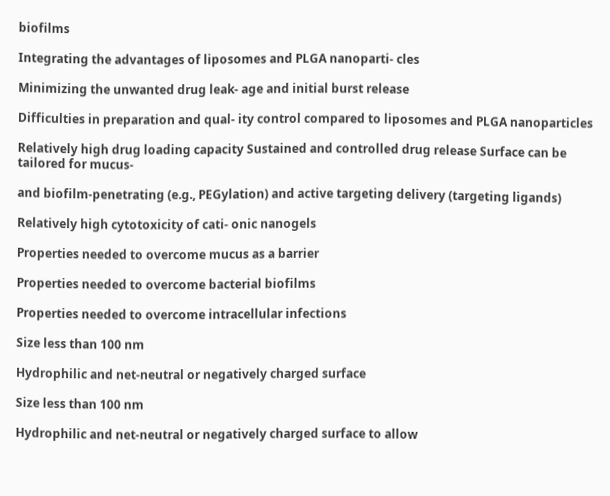biofilms

Integrating the advantages of liposomes and PLGA nanoparti- cles

Minimizing the unwanted drug leak- age and initial burst release

Difficulties in preparation and qual- ity control compared to liposomes and PLGA nanoparticles

Relatively high drug loading capacity Sustained and controlled drug release Surface can be tailored for mucus-

and biofilm-penetrating (e.g., PEGylation) and active targeting delivery (targeting ligands)

Relatively high cytotoxicity of cati- onic nanogels

Properties needed to overcome mucus as a barrier

Properties needed to overcome bacterial biofilms

Properties needed to overcome intracellular infections

Size less than 100 nm

Hydrophilic and net-neutral or negatively charged surface

Size less than 100 nm

Hydrophilic and net-neutral or negatively charged surface to allow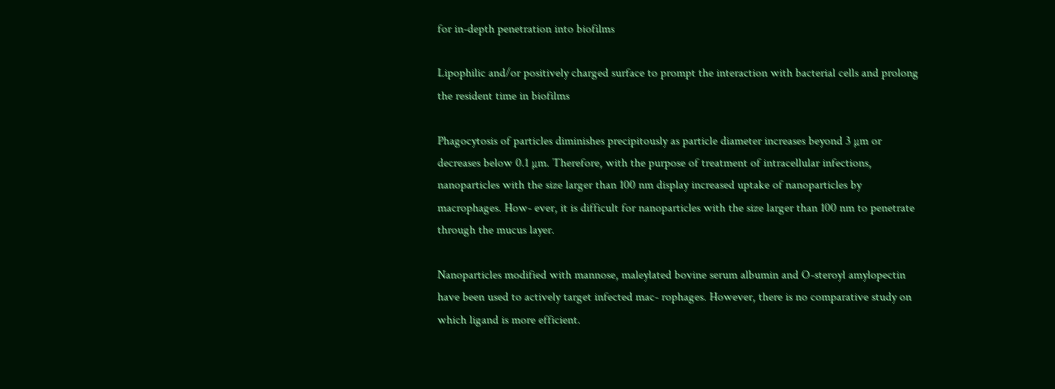for in-depth penetration into biofilms

Lipophilic and/or positively charged surface to prompt the interaction with bacterial cells and prolong the resident time in biofilms

Phagocytosis of particles diminishes precipitously as particle diameter increases beyond 3 µm or decreases below 0.1 µm. Therefore, with the purpose of treatment of intracellular infections, nanoparticles with the size larger than 100 nm display increased uptake of nanoparticles by macrophages. How- ever, it is difficult for nanoparticles with the size larger than 100 nm to penetrate through the mucus layer.

Nanoparticles modified with mannose, maleylated bovine serum albumin and O-steroyl amylopectin have been used to actively target infected mac- rophages. However, there is no comparative study on which ligand is more efficient.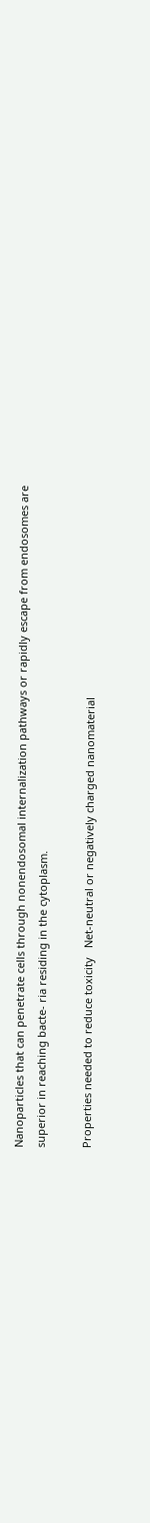Nanoparticles that can penetrate cells through nonendosomal internalization pathways or rapidly escape from endosomes are superior in reaching bacte- ria residing in the cytoplasm.

Properties needed to reduce toxicity   Net-neutral or negatively charged nanomaterial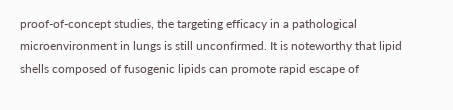proof-of-concept studies, the targeting efficacy in a pathological microenvironment in lungs is still unconfirmed. It is noteworthy that lipid shells composed of fusogenic lipids can promote rapid escape of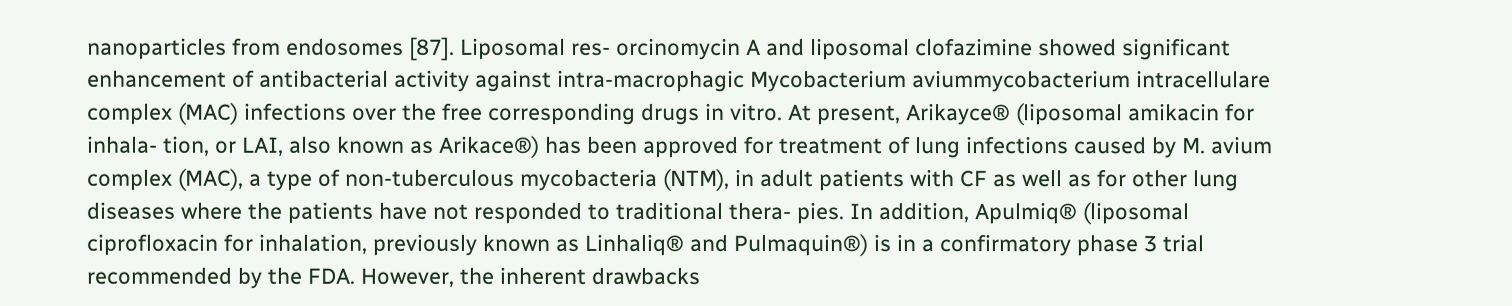nanoparticles from endosomes [87]. Liposomal res- orcinomycin A and liposomal clofazimine showed significant enhancement of antibacterial activity against intra-macrophagic Mycobacterium aviummycobacterium intracellulare complex (MAC) infections over the free corresponding drugs in vitro. At present, Arikayce® (liposomal amikacin for inhala- tion, or LAI, also known as Arikace®) has been approved for treatment of lung infections caused by M. avium complex (MAC), a type of non-tuberculous mycobacteria (NTM), in adult patients with CF as well as for other lung diseases where the patients have not responded to traditional thera- pies. In addition, Apulmiq® (liposomal ciprofloxacin for inhalation, previously known as Linhaliq® and Pulmaquin®) is in a confirmatory phase 3 trial recommended by the FDA. However, the inherent drawbacks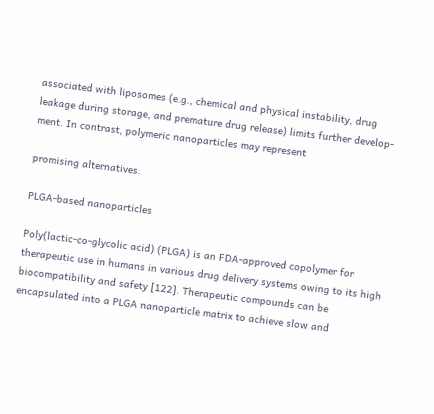associated with liposomes (e.g., chemical and physical instability, drug leakage during storage, and premature drug release) limits further develop- ment. In contrast, polymeric nanoparticles may represent

promising alternatives.

PLGA‑based nanoparticles

Poly(lactic-co-glycolic acid) (PLGA) is an FDA-approved copolymer for therapeutic use in humans in various drug delivery systems owing to its high biocompatibility and safety [122]. Therapeutic compounds can be encapsulated into a PLGA nanoparticle matrix to achieve slow and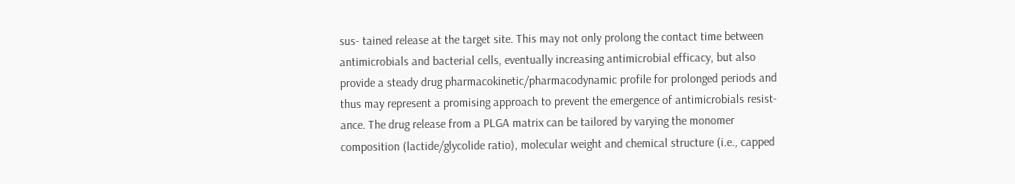sus- tained release at the target site. This may not only prolong the contact time between antimicrobials and bacterial cells, eventually increasing antimicrobial efficacy, but also provide a steady drug pharmacokinetic/pharmacodynamic profile for prolonged periods and thus may represent a promising approach to prevent the emergence of antimicrobials resist- ance. The drug release from a PLGA matrix can be tailored by varying the monomer composition (lactide/glycolide ratio), molecular weight and chemical structure (i.e., capped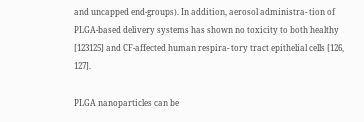and uncapped end-groups). In addition, aerosol administra- tion of PLGA-based delivery systems has shown no toxicity to both healthy [123125] and CF-affected human respira- tory tract epithelial cells [126, 127].

PLGA nanoparticles can be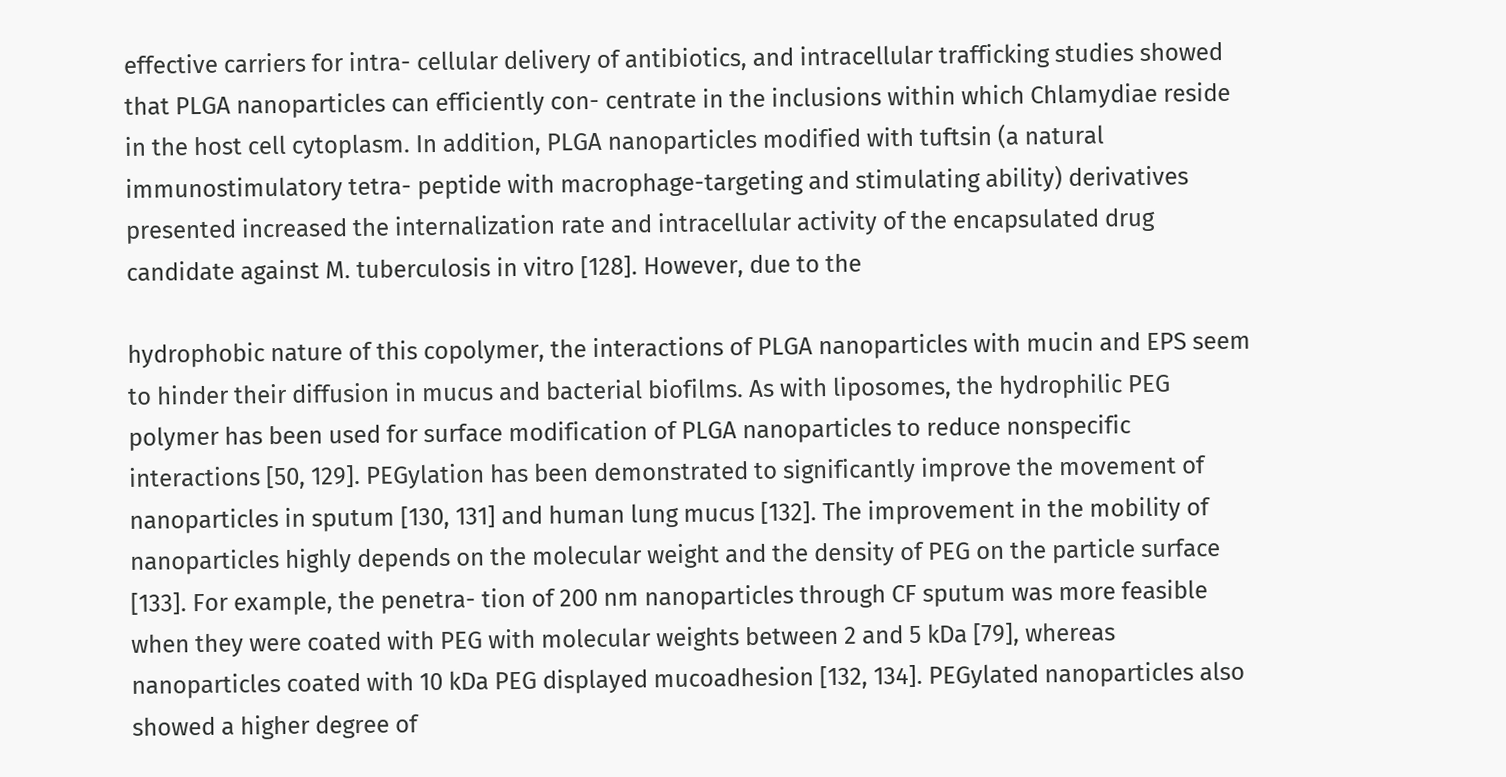effective carriers for intra- cellular delivery of antibiotics, and intracellular trafficking studies showed that PLGA nanoparticles can efficiently con- centrate in the inclusions within which Chlamydiae reside in the host cell cytoplasm. In addition, PLGA nanoparticles modified with tuftsin (a natural immunostimulatory tetra- peptide with macrophage-targeting and stimulating ability) derivatives presented increased the internalization rate and intracellular activity of the encapsulated drug candidate against M. tuberculosis in vitro [128]. However, due to the

hydrophobic nature of this copolymer, the interactions of PLGA nanoparticles with mucin and EPS seem to hinder their diffusion in mucus and bacterial biofilms. As with liposomes, the hydrophilic PEG polymer has been used for surface modification of PLGA nanoparticles to reduce nonspecific interactions [50, 129]. PEGylation has been demonstrated to significantly improve the movement of nanoparticles in sputum [130, 131] and human lung mucus [132]. The improvement in the mobility of nanoparticles highly depends on the molecular weight and the density of PEG on the particle surface [133]. For example, the penetra- tion of 200 nm nanoparticles through CF sputum was more feasible when they were coated with PEG with molecular weights between 2 and 5 kDa [79], whereas nanoparticles coated with 10 kDa PEG displayed mucoadhesion [132, 134]. PEGylated nanoparticles also showed a higher degree of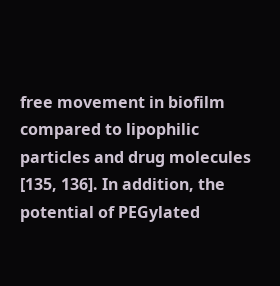free movement in biofilm compared to lipophilic particles and drug molecules [135, 136]. In addition, the potential of PEGylated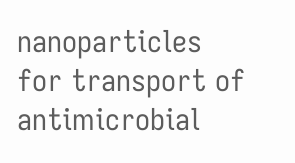nanoparticles for transport of antimicrobial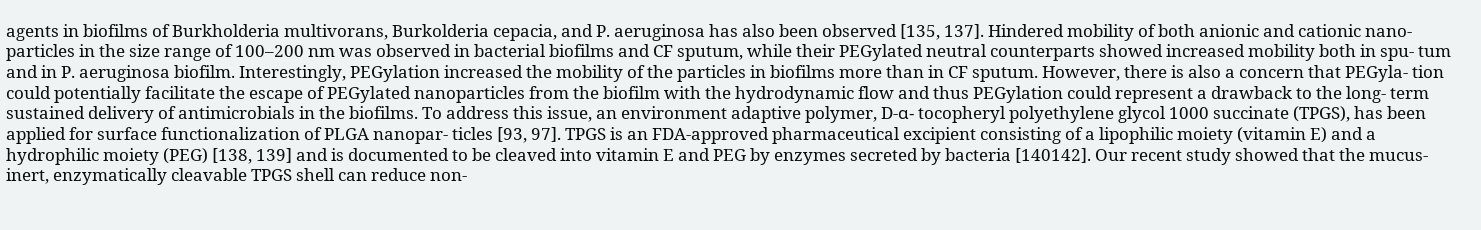agents in biofilms of Burkholderia multivorans, Burkolderia cepacia, and P. aeruginosa has also been observed [135, 137]. Hindered mobility of both anionic and cationic nano- particles in the size range of 100–200 nm was observed in bacterial biofilms and CF sputum, while their PEGylated neutral counterparts showed increased mobility both in spu- tum and in P. aeruginosa biofilm. Interestingly, PEGylation increased the mobility of the particles in biofilms more than in CF sputum. However, there is also a concern that PEGyla- tion could potentially facilitate the escape of PEGylated nanoparticles from the biofilm with the hydrodynamic flow and thus PEGylation could represent a drawback to the long- term sustained delivery of antimicrobials in the biofilms. To address this issue, an environment adaptive polymer, D-α- tocopheryl polyethylene glycol 1000 succinate (TPGS), has been applied for surface functionalization of PLGA nanopar- ticles [93, 97]. TPGS is an FDA-approved pharmaceutical excipient consisting of a lipophilic moiety (vitamin E) and a hydrophilic moiety (PEG) [138, 139] and is documented to be cleaved into vitamin E and PEG by enzymes secreted by bacteria [140142]. Our recent study showed that the mucus-inert, enzymatically cleavable TPGS shell can reduce non-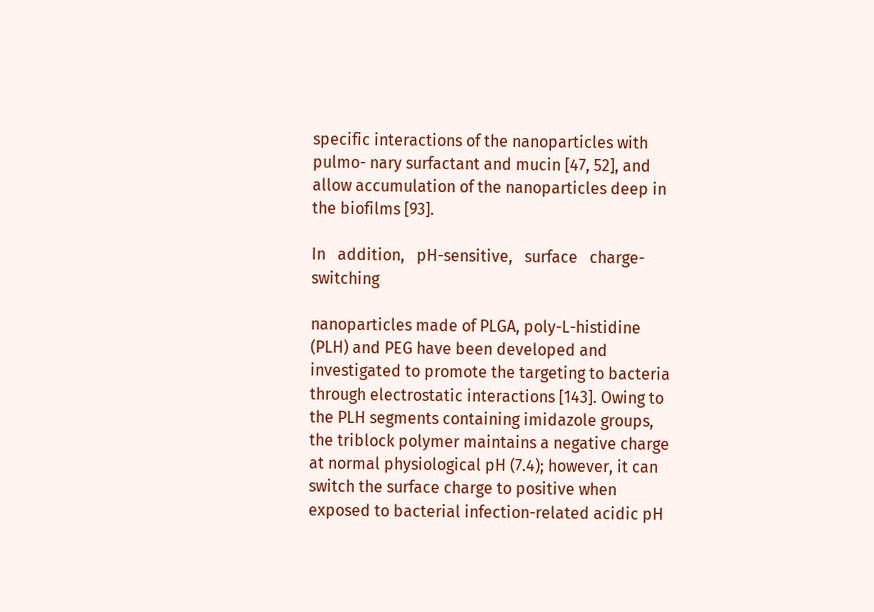specific interactions of the nanoparticles with pulmo- nary surfactant and mucin [47, 52], and allow accumulation of the nanoparticles deep in the biofilms [93].

In   addition,   pH-sensitive,   surface   charge-switching

nanoparticles made of PLGA, poly-L-histidine (PLH) and PEG have been developed and investigated to promote the targeting to bacteria through electrostatic interactions [143]. Owing to the PLH segments containing imidazole groups, the triblock polymer maintains a negative charge at normal physiological pH (7.4); however, it can switch the surface charge to positive when exposed to bacterial infection-related acidic pH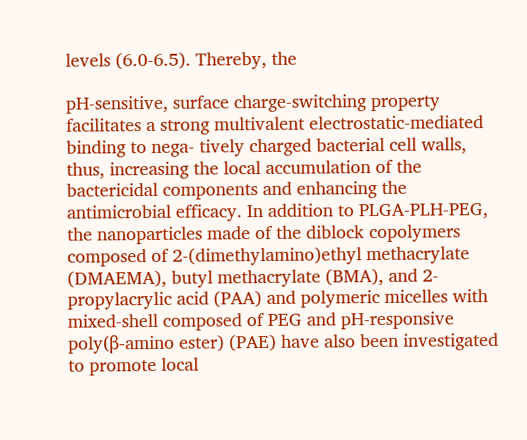levels (6.0-6.5). Thereby, the

pH-sensitive, surface charge-switching property facilitates a strong multivalent electrostatic-mediated binding to nega- tively charged bacterial cell walls, thus, increasing the local accumulation of the bactericidal components and enhancing the antimicrobial efficacy. In addition to PLGA-PLH-PEG, the nanoparticles made of the diblock copolymers composed of 2-(dimethylamino)ethyl methacrylate (DMAEMA), butyl methacrylate (BMA), and 2-propylacrylic acid (PAA) and polymeric micelles with mixed-shell composed of PEG and pH-responsive poly(β-amino ester) (PAE) have also been investigated to promote local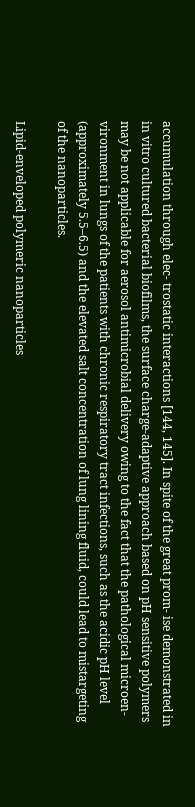accumulation through elec- trostatic interactions [144, 145]. In spite of the great prom- ise demonstrated in in vitro cultured bacterial biofilms, the surface charge-adaptive approach based on pH sensitive polymers may be not applicable for aerosol antimicrobial delivery owing to the fact that the pathological microen- vironment in lungs of the patients with chronic respiratory tract infections, such as the acidic pH level (approximately 5.5–6.5) and the elevated salt concentration of lung lining fluid, could lead to mistargeting of the nanoparticles.

Lipid‑enveloped polymeric nanoparticles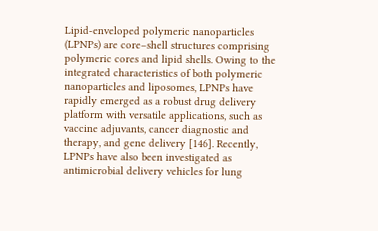Lipid-enveloped polymeric nanoparticles (LPNPs) are core–shell structures comprising polymeric cores and lipid shells. Owing to the integrated characteristics of both polymeric nanoparticles and liposomes, LPNPs have rapidly emerged as a robust drug delivery platform with versatile applications, such as vaccine adjuvants, cancer diagnostic and therapy, and gene delivery [146]. Recently, LPNPs have also been investigated as antimicrobial delivery vehicles for lung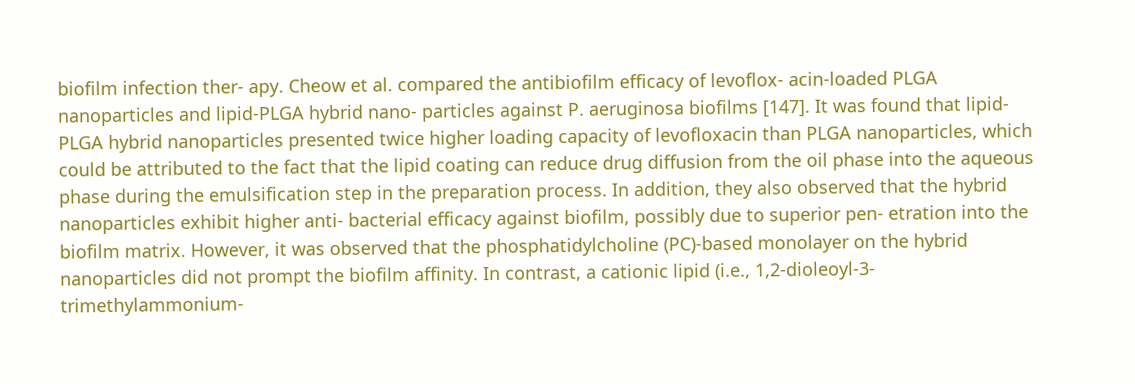biofilm infection ther- apy. Cheow et al. compared the antibiofilm efficacy of levoflox- acin-loaded PLGA nanoparticles and lipid-PLGA hybrid nano- particles against P. aeruginosa biofilms [147]. It was found that lipid-PLGA hybrid nanoparticles presented twice higher loading capacity of levofloxacin than PLGA nanoparticles, which could be attributed to the fact that the lipid coating can reduce drug diffusion from the oil phase into the aqueous phase during the emulsification step in the preparation process. In addition, they also observed that the hybrid nanoparticles exhibit higher anti- bacterial efficacy against biofilm, possibly due to superior pen- etration into the biofilm matrix. However, it was observed that the phosphatidylcholine (PC)-based monolayer on the hybrid nanoparticles did not prompt the biofilm affinity. In contrast, a cationic lipid (i.e., 1,2-dioleoyl-3-trimethylammonium-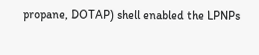propane, DOTAP) shell enabled the LPNPs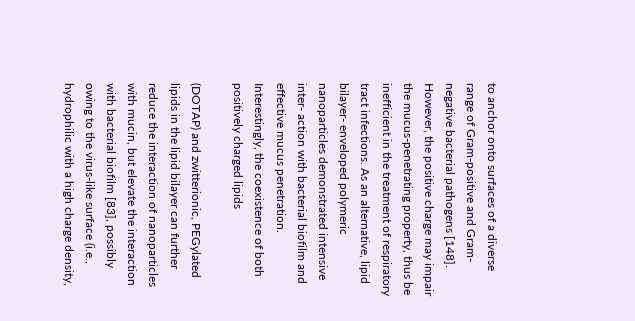to anchor onto surfaces of a diverse range of Gram-positive and Gram-negative bacterial pathogens [148]. However, the positive charge may impair the mucus-penetrating property, thus be inefficient in the treatment of respiratory tract infections. As an alternative, lipid bilayer- enveloped polymeric nanoparticles demonstrated intensive inter- action with bacterial biofilm and effective mucus penetration. Interestingly, the coexistence of both positively charged lipids

(DOTAP) and zwitterionic, PEGylated lipids in the lipid bilayer can further reduce the interaction of nanoparticles with mucin, but elevate the interaction with bacterial biofilm [83], possibly owing to the virus-like surface (i.e., hydrophilic with a high charge density,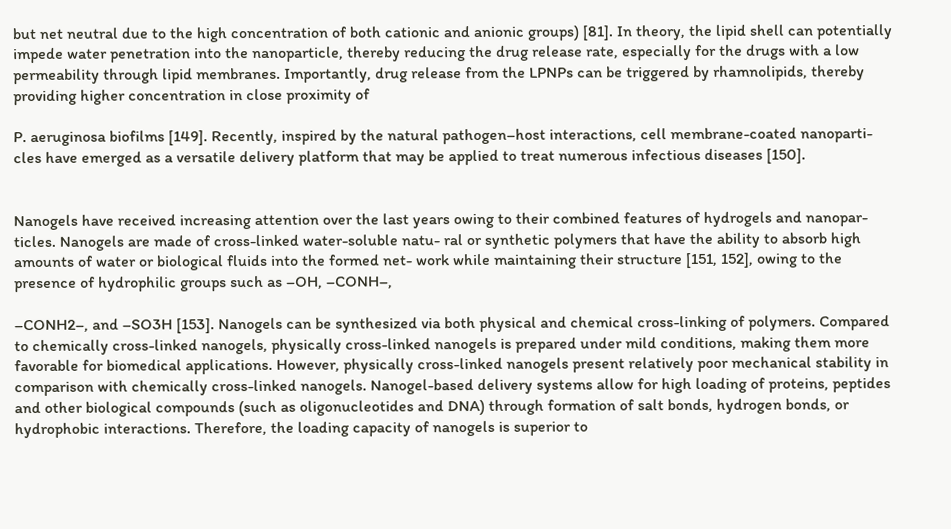but net neutral due to the high concentration of both cationic and anionic groups) [81]. In theory, the lipid shell can potentially impede water penetration into the nanoparticle, thereby reducing the drug release rate, especially for the drugs with a low permeability through lipid membranes. Importantly, drug release from the LPNPs can be triggered by rhamnolipids, thereby providing higher concentration in close proximity of

P. aeruginosa biofilms [149]. Recently, inspired by the natural pathogen–host interactions, cell membrane-coated nanoparti- cles have emerged as a versatile delivery platform that may be applied to treat numerous infectious diseases [150].


Nanogels have received increasing attention over the last years owing to their combined features of hydrogels and nanopar- ticles. Nanogels are made of cross-linked water-soluble natu- ral or synthetic polymers that have the ability to absorb high amounts of water or biological fluids into the formed net- work while maintaining their structure [151, 152], owing to the presence of hydrophilic groups such as –OH, –CONH–,

–CONH2–, and –SO3H [153]. Nanogels can be synthesized via both physical and chemical cross-linking of polymers. Compared to chemically cross-linked nanogels, physically cross-linked nanogels is prepared under mild conditions, making them more favorable for biomedical applications. However, physically cross-linked nanogels present relatively poor mechanical stability in comparison with chemically cross-linked nanogels. Nanogel-based delivery systems allow for high loading of proteins, peptides and other biological compounds (such as oligonucleotides and DNA) through formation of salt bonds, hydrogen bonds, or hydrophobic interactions. Therefore, the loading capacity of nanogels is superior to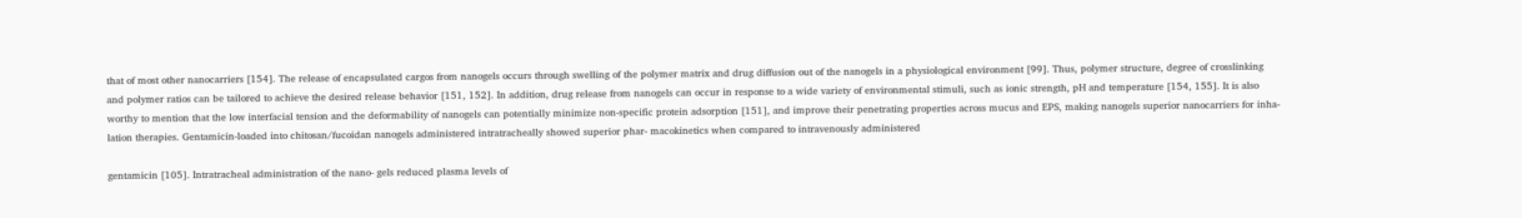that of most other nanocarriers [154]. The release of encapsulated cargos from nanogels occurs through swelling of the polymer matrix and drug diffusion out of the nanogels in a physiological environment [99]. Thus, polymer structure, degree of crosslinking and polymer ratios can be tailored to achieve the desired release behavior [151, 152]. In addition, drug release from nanogels can occur in response to a wide variety of environmental stimuli, such as ionic strength, pH and temperature [154, 155]. It is also worthy to mention that the low interfacial tension and the deformability of nanogels can potentially minimize non-specific protein adsorption [151], and improve their penetrating properties across mucus and EPS, making nanogels superior nanocarriers for inha- lation therapies. Gentamicin-loaded into chitosan/fucoidan nanogels administered intratracheally showed superior phar- macokinetics when compared to intravenously administered

gentamicin [105]. Intratracheal administration of the nano- gels reduced plasma levels of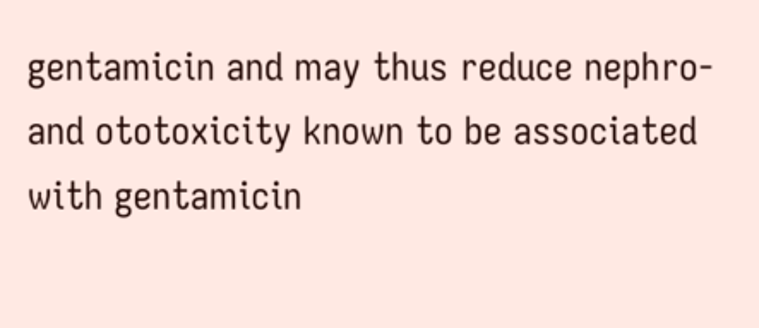gentamicin and may thus reduce nephro- and ototoxicity known to be associated with gentamicin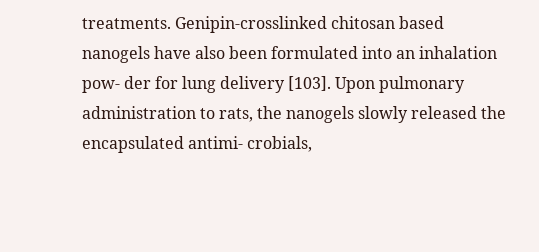treatments. Genipin-crosslinked chitosan based nanogels have also been formulated into an inhalation pow- der for lung delivery [103]. Upon pulmonary administration to rats, the nanogels slowly released the encapsulated antimi- crobials,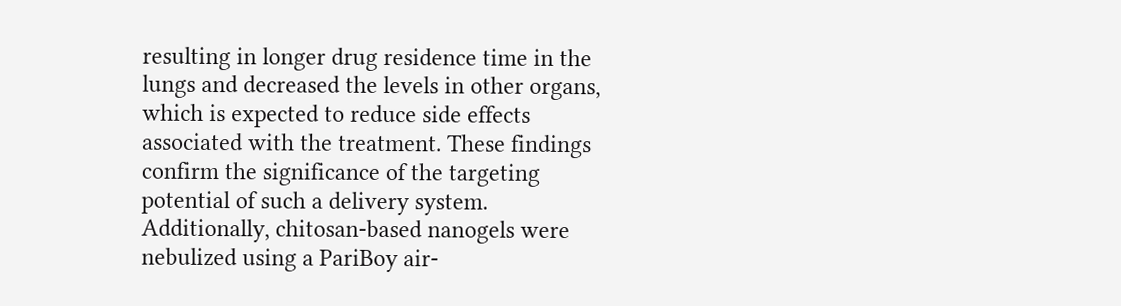resulting in longer drug residence time in the lungs and decreased the levels in other organs, which is expected to reduce side effects associated with the treatment. These findings confirm the significance of the targeting potential of such a delivery system. Additionally, chitosan-based nanogels were nebulized using a PariBoy air-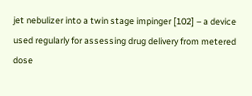jet nebulizer into a twin stage impinger [102] – a device used regularly for assessing drug delivery from metered dose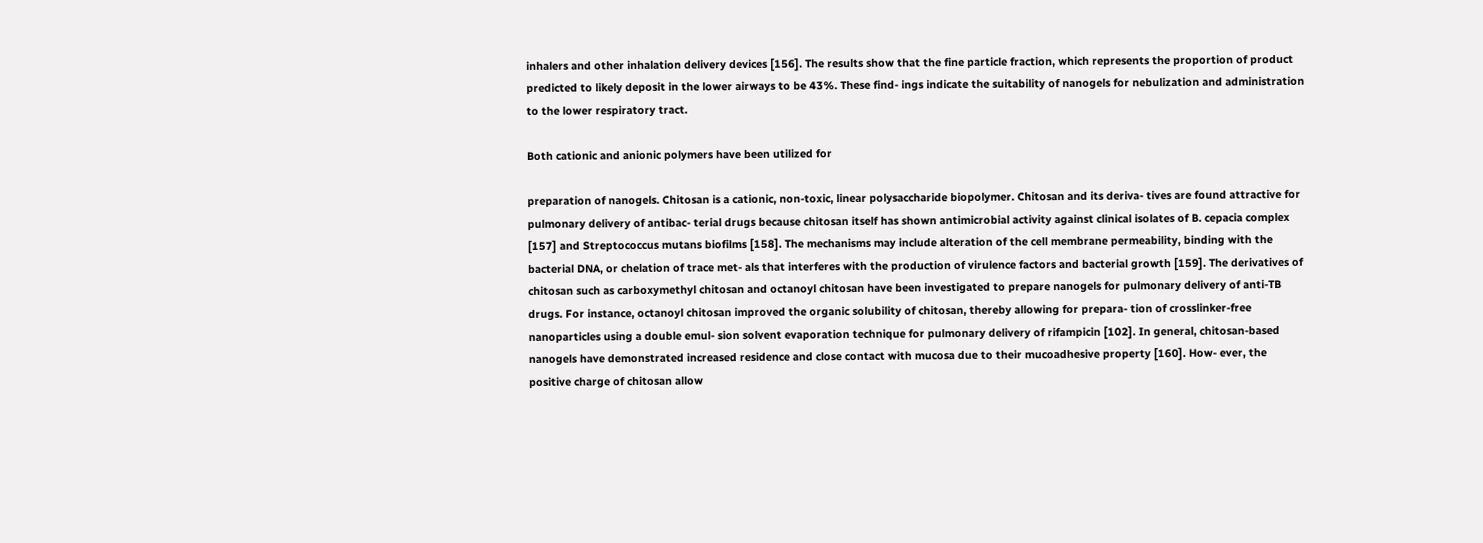inhalers and other inhalation delivery devices [156]. The results show that the fine particle fraction, which represents the proportion of product predicted to likely deposit in the lower airways to be 43%. These find- ings indicate the suitability of nanogels for nebulization and administration to the lower respiratory tract.

Both cationic and anionic polymers have been utilized for

preparation of nanogels. Chitosan is a cationic, non-toxic, linear polysaccharide biopolymer. Chitosan and its deriva- tives are found attractive for pulmonary delivery of antibac- terial drugs because chitosan itself has shown antimicrobial activity against clinical isolates of B. cepacia complex [157] and Streptococcus mutans biofilms [158]. The mechanisms may include alteration of the cell membrane permeability, binding with the bacterial DNA, or chelation of trace met- als that interferes with the production of virulence factors and bacterial growth [159]. The derivatives of chitosan such as carboxymethyl chitosan and octanoyl chitosan have been investigated to prepare nanogels for pulmonary delivery of anti-TB drugs. For instance, octanoyl chitosan improved the organic solubility of chitosan, thereby allowing for prepara- tion of crosslinker-free nanoparticles using a double emul- sion solvent evaporation technique for pulmonary delivery of rifampicin [102]. In general, chitosan-based nanogels have demonstrated increased residence and close contact with mucosa due to their mucoadhesive property [160]. How- ever, the positive charge of chitosan allow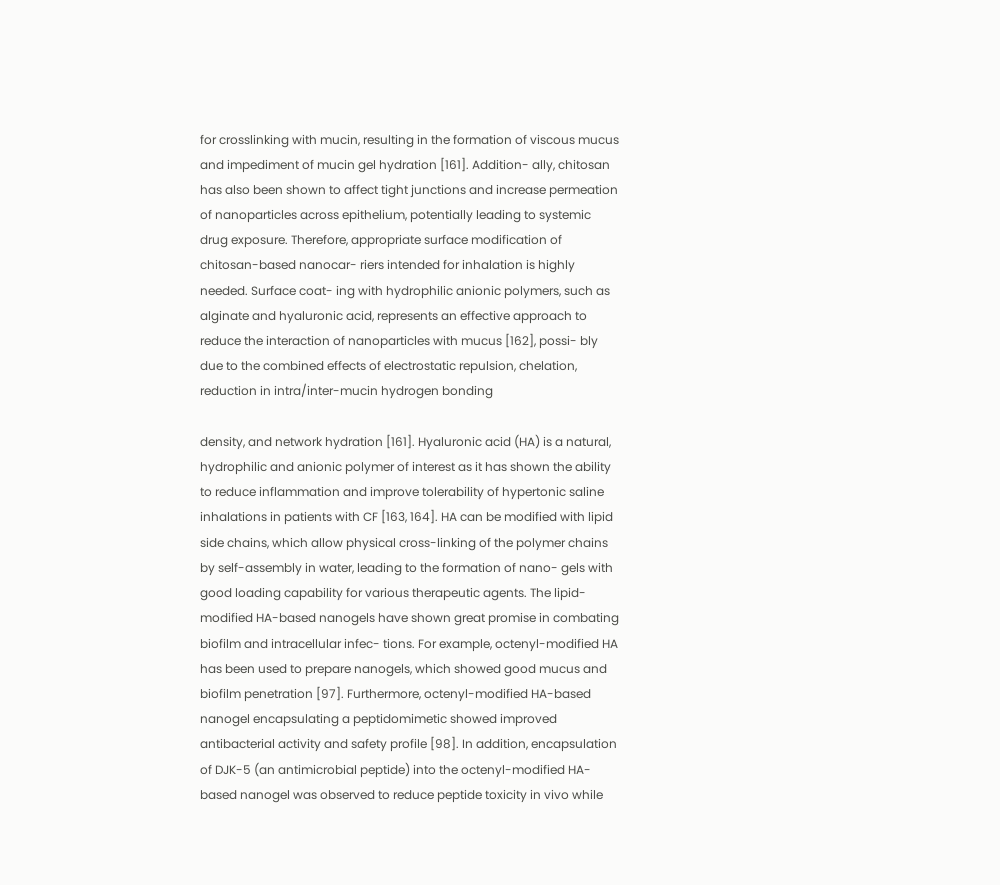for crosslinking with mucin, resulting in the formation of viscous mucus and impediment of mucin gel hydration [161]. Addition- ally, chitosan has also been shown to affect tight junctions and increase permeation of nanoparticles across epithelium, potentially leading to systemic drug exposure. Therefore, appropriate surface modification of chitosan-based nanocar- riers intended for inhalation is highly needed. Surface coat- ing with hydrophilic anionic polymers, such as alginate and hyaluronic acid, represents an effective approach to reduce the interaction of nanoparticles with mucus [162], possi- bly due to the combined effects of electrostatic repulsion, chelation, reduction in intra/inter-mucin hydrogen bonding

density, and network hydration [161]. Hyaluronic acid (HA) is a natural, hydrophilic and anionic polymer of interest as it has shown the ability to reduce inflammation and improve tolerability of hypertonic saline inhalations in patients with CF [163, 164]. HA can be modified with lipid side chains, which allow physical cross-linking of the polymer chains by self-assembly in water, leading to the formation of nano- gels with good loading capability for various therapeutic agents. The lipid-modified HA-based nanogels have shown great promise in combating biofilm and intracellular infec- tions. For example, octenyl-modified HA has been used to prepare nanogels, which showed good mucus and biofilm penetration [97]. Furthermore, octenyl-modified HA-based nanogel encapsulating a peptidomimetic showed improved antibacterial activity and safety profile [98]. In addition, encapsulation of DJK-5 (an antimicrobial peptide) into the octenyl-modified HA-based nanogel was observed to reduce peptide toxicity in vivo while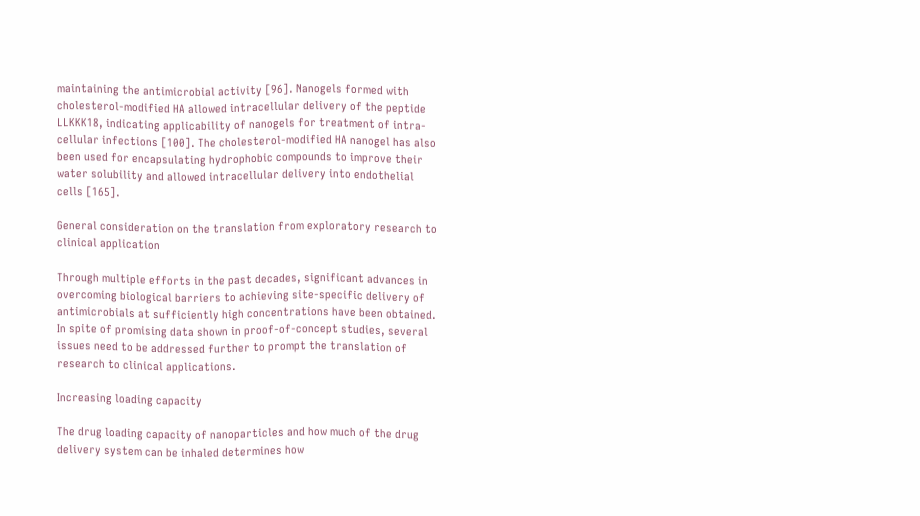maintaining the antimicrobial activity [96]. Nanogels formed with cholesterol-modified HA allowed intracellular delivery of the peptide LLKKK18, indicating applicability of nanogels for treatment of intra- cellular infections [100]. The cholesterol-modified HA nanogel has also been used for encapsulating hydrophobic compounds to improve their water solubility and allowed intracellular delivery into endothelial cells [165].

General consideration on the translation from exploratory research to clinical application

Through multiple efforts in the past decades, significant advances in overcoming biological barriers to achieving site-specific delivery of antimicrobials at sufficiently high concentrations have been obtained. In spite of promising data shown in proof-of-concept studies, several issues need to be addressed further to prompt the translation of research to clinical applications.

Increasing loading capacity

The drug loading capacity of nanoparticles and how much of the drug delivery system can be inhaled determines how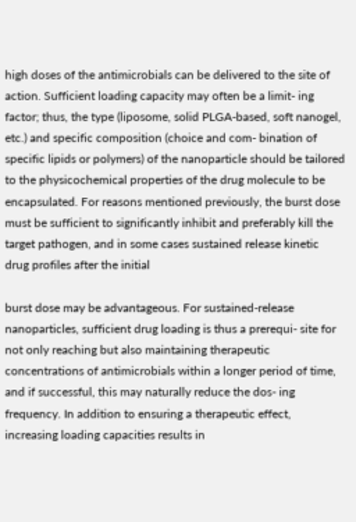high doses of the antimicrobials can be delivered to the site of action. Sufficient loading capacity may often be a limit- ing factor; thus, the type (liposome, solid PLGA-based, soft nanogel, etc.) and specific composition (choice and com- bination of specific lipids or polymers) of the nanoparticle should be tailored to the physicochemical properties of the drug molecule to be encapsulated. For reasons mentioned previously, the burst dose must be sufficient to significantly inhibit and preferably kill the target pathogen, and in some cases sustained release kinetic drug profiles after the initial

burst dose may be advantageous. For sustained-release nanoparticles, sufficient drug loading is thus a prerequi- site for not only reaching but also maintaining therapeutic concentrations of antimicrobials within a longer period of time, and if successful, this may naturally reduce the dos- ing frequency. In addition to ensuring a therapeutic effect, increasing loading capacities results in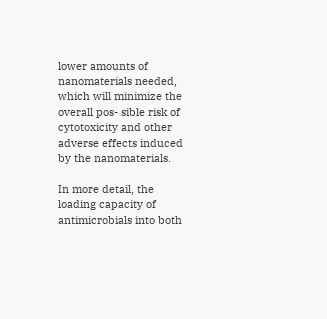lower amounts of nanomaterials needed, which will minimize the overall pos- sible risk of cytotoxicity and other adverse effects induced by the nanomaterials.

In more detail, the loading capacity of antimicrobials into both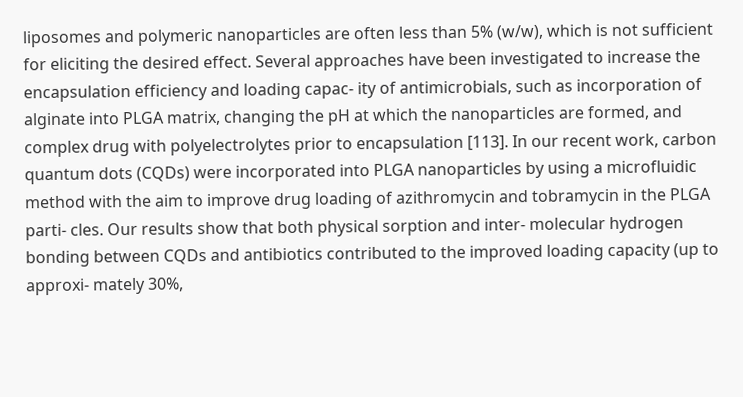liposomes and polymeric nanoparticles are often less than 5% (w/w), which is not sufficient for eliciting the desired effect. Several approaches have been investigated to increase the encapsulation efficiency and loading capac- ity of antimicrobials, such as incorporation of alginate into PLGA matrix, changing the pH at which the nanoparticles are formed, and complex drug with polyelectrolytes prior to encapsulation [113]. In our recent work, carbon quantum dots (CQDs) were incorporated into PLGA nanoparticles by using a microfluidic method with the aim to improve drug loading of azithromycin and tobramycin in the PLGA parti- cles. Our results show that both physical sorption and inter- molecular hydrogen bonding between CQDs and antibiotics contributed to the improved loading capacity (up to approxi- mately 30%,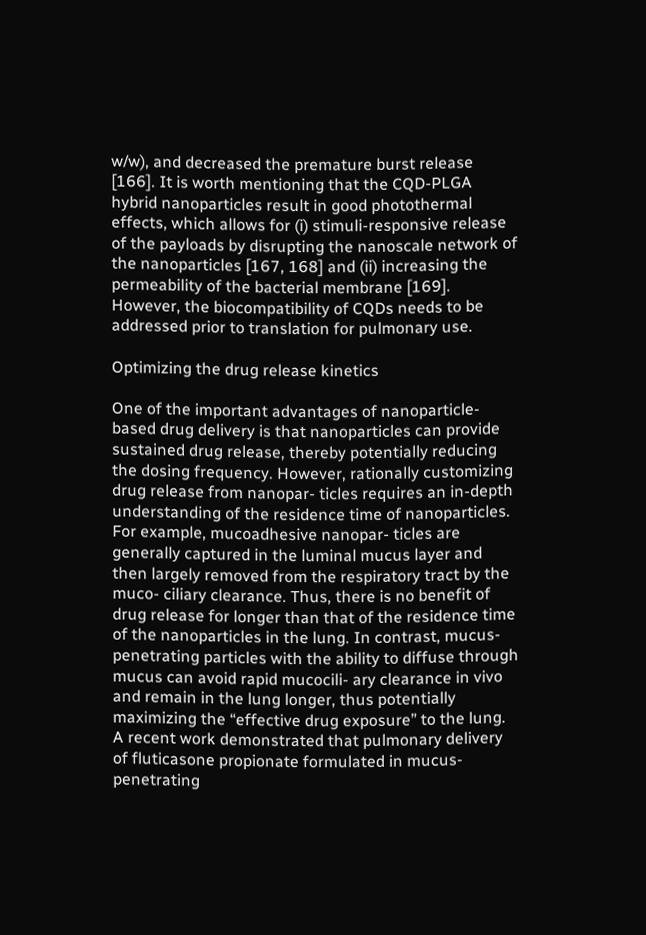w/w), and decreased the premature burst release [166]. It is worth mentioning that the CQD-PLGA hybrid nanoparticles result in good photothermal effects, which allows for (i) stimuli-responsive release of the payloads by disrupting the nanoscale network of the nanoparticles [167, 168] and (ii) increasing the permeability of the bacterial membrane [169]. However, the biocompatibility of CQDs needs to be addressed prior to translation for pulmonary use.

Optimizing the drug release kinetics

One of the important advantages of nanoparticle-based drug delivery is that nanoparticles can provide sustained drug release, thereby potentially reducing the dosing frequency. However, rationally customizing drug release from nanopar- ticles requires an in-depth understanding of the residence time of nanoparticles. For example, mucoadhesive nanopar- ticles are generally captured in the luminal mucus layer and then largely removed from the respiratory tract by the muco- ciliary clearance. Thus, there is no benefit of drug release for longer than that of the residence time of the nanoparticles in the lung. In contrast, mucus-penetrating particles with the ability to diffuse through mucus can avoid rapid mucocili- ary clearance in vivo and remain in the lung longer, thus potentially maximizing the “effective drug exposure” to the lung. A recent work demonstrated that pulmonary delivery of fluticasone propionate formulated in mucus-penetrating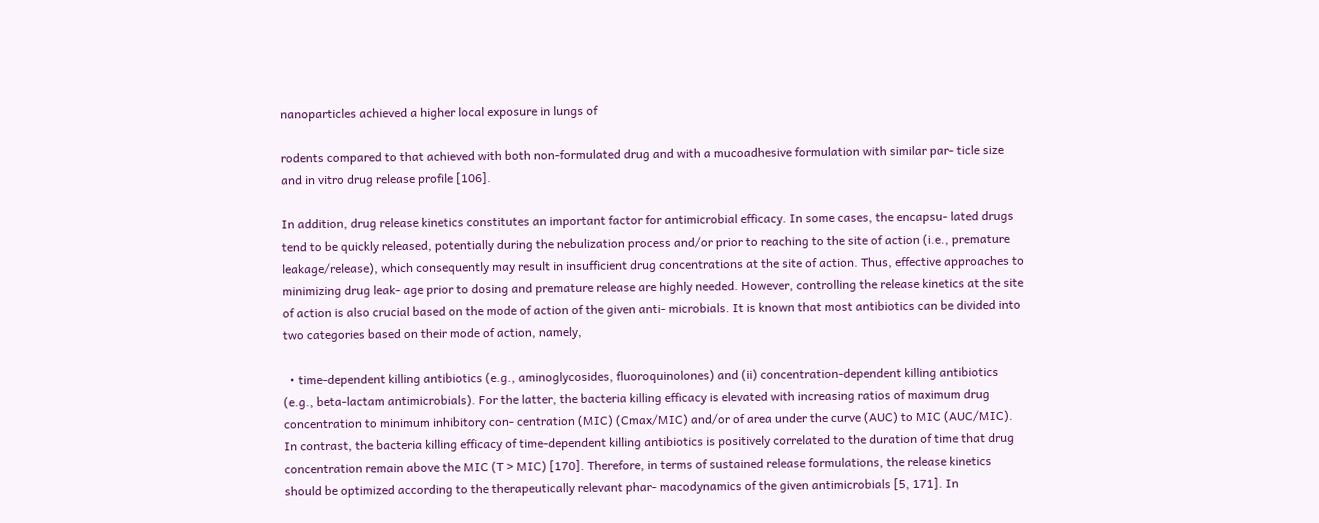nanoparticles achieved a higher local exposure in lungs of

rodents compared to that achieved with both non-formulated drug and with a mucoadhesive formulation with similar par- ticle size and in vitro drug release profile [106].

In addition, drug release kinetics constitutes an important factor for antimicrobial efficacy. In some cases, the encapsu- lated drugs tend to be quickly released, potentially during the nebulization process and/or prior to reaching to the site of action (i.e., premature leakage/release), which consequently may result in insufficient drug concentrations at the site of action. Thus, effective approaches to minimizing drug leak- age prior to dosing and premature release are highly needed. However, controlling the release kinetics at the site of action is also crucial based on the mode of action of the given anti- microbials. It is known that most antibiotics can be divided into two categories based on their mode of action, namely,

  • time-dependent killing antibiotics (e.g., aminoglycosides, fluoroquinolones) and (ii) concentration-dependent killing antibiotics (e.g., beta-lactam antimicrobials). For the latter, the bacteria killing efficacy is elevated with increasing ratios of maximum drug concentration to minimum inhibitory con- centration (MIC) (Cmax/MIC) and/or of area under the curve (AUC) to MIC (AUC/MIC). In contrast, the bacteria killing efficacy of time-dependent killing antibiotics is positively correlated to the duration of time that drug concentration remain above the MIC (T > MIC) [170]. Therefore, in terms of sustained release formulations, the release kinetics should be optimized according to the therapeutically relevant phar- macodynamics of the given antimicrobials [5, 171]. In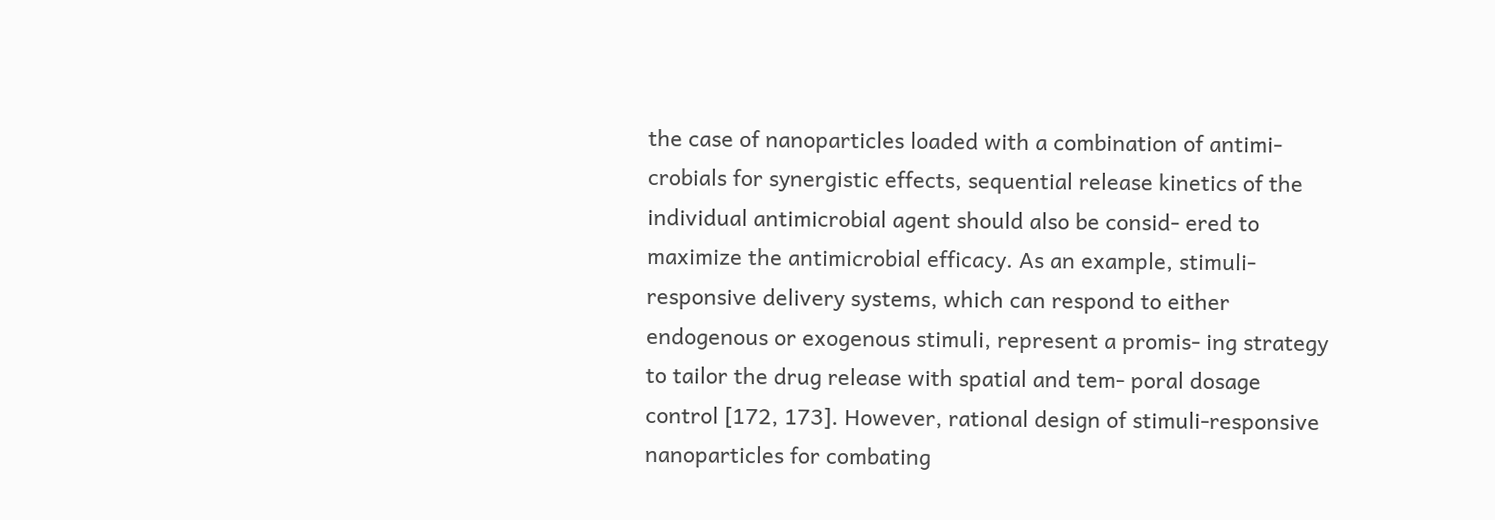the case of nanoparticles loaded with a combination of antimi- crobials for synergistic effects, sequential release kinetics of the individual antimicrobial agent should also be consid- ered to maximize the antimicrobial efficacy. As an example, stimuli-responsive delivery systems, which can respond to either endogenous or exogenous stimuli, represent a promis- ing strategy to tailor the drug release with spatial and tem- poral dosage control [172, 173]. However, rational design of stimuli-responsive nanoparticles for combating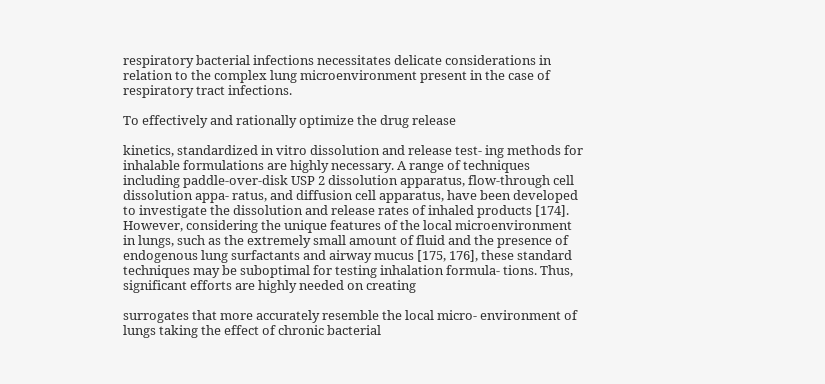respiratory bacterial infections necessitates delicate considerations in relation to the complex lung microenvironment present in the case of respiratory tract infections.

To effectively and rationally optimize the drug release

kinetics, standardized in vitro dissolution and release test- ing methods for inhalable formulations are highly necessary. A range of techniques including paddle-over-disk USP 2 dissolution apparatus, flow-through cell dissolution appa- ratus, and diffusion cell apparatus, have been developed to investigate the dissolution and release rates of inhaled products [174]. However, considering the unique features of the local microenvironment in lungs, such as the extremely small amount of fluid and the presence of endogenous lung surfactants and airway mucus [175, 176], these standard techniques may be suboptimal for testing inhalation formula- tions. Thus, significant efforts are highly needed on creating

surrogates that more accurately resemble the local micro- environment of lungs taking the effect of chronic bacterial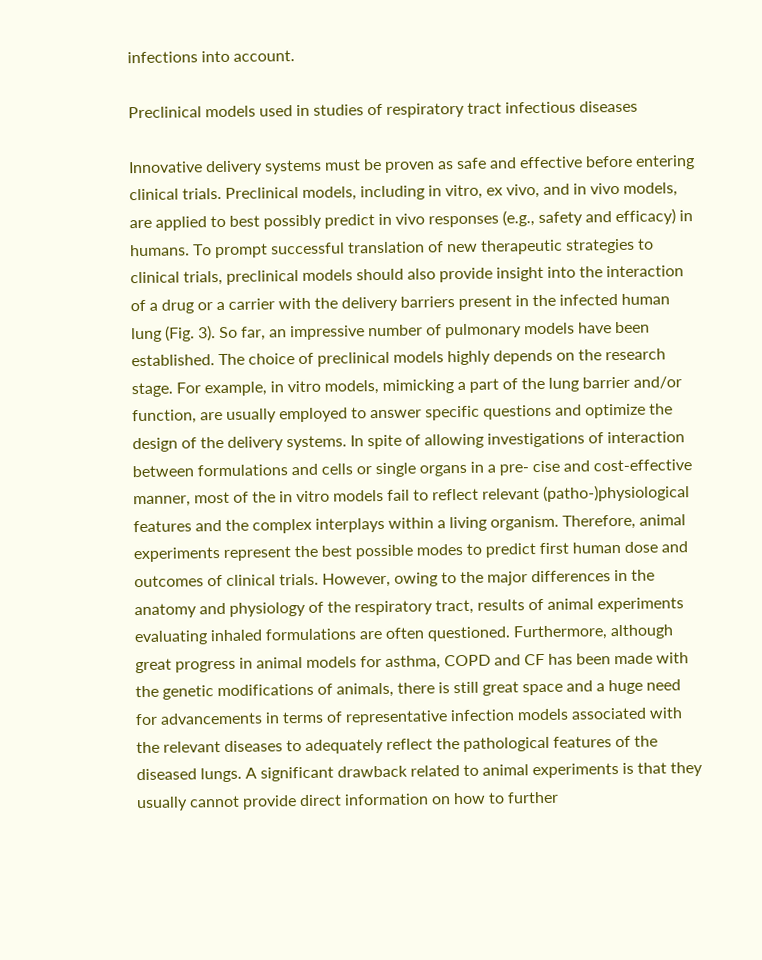infections into account.

Preclinical models used in studies of respiratory tract infectious diseases

Innovative delivery systems must be proven as safe and effective before entering clinical trials. Preclinical models, including in vitro, ex vivo, and in vivo models, are applied to best possibly predict in vivo responses (e.g., safety and efficacy) in humans. To prompt successful translation of new therapeutic strategies to clinical trials, preclinical models should also provide insight into the interaction of a drug or a carrier with the delivery barriers present in the infected human lung (Fig. 3). So far, an impressive number of pulmonary models have been established. The choice of preclinical models highly depends on the research stage. For example, in vitro models, mimicking a part of the lung barrier and/or function, are usually employed to answer specific questions and optimize the design of the delivery systems. In spite of allowing investigations of interaction between formulations and cells or single organs in a pre- cise and cost-effective manner, most of the in vitro models fail to reflect relevant (patho-)physiological features and the complex interplays within a living organism. Therefore, animal experiments represent the best possible modes to predict first human dose and outcomes of clinical trials. However, owing to the major differences in the anatomy and physiology of the respiratory tract, results of animal experiments evaluating inhaled formulations are often questioned. Furthermore, although great progress in animal models for asthma, COPD and CF has been made with the genetic modifications of animals, there is still great space and a huge need for advancements in terms of representative infection models associated with the relevant diseases to adequately reflect the pathological features of the diseased lungs. A significant drawback related to animal experiments is that they usually cannot provide direct information on how to further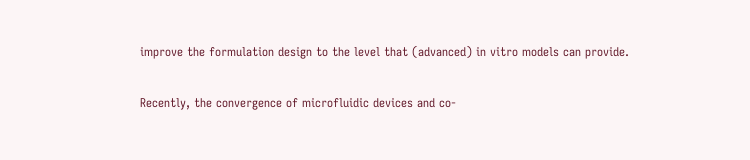improve the formulation design to the level that (advanced) in vitro models can provide.

Recently, the convergence of microfluidic devices and co-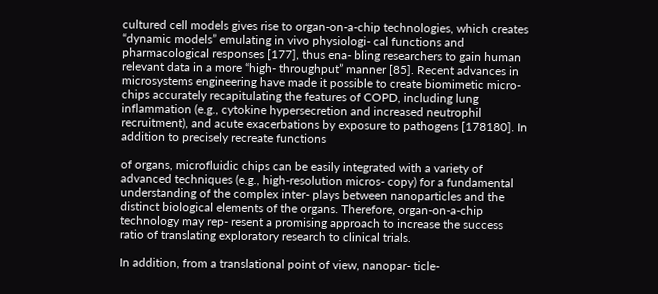cultured cell models gives rise to organ-on-a-chip technologies, which creates “dynamic models” emulating in vivo physiologi- cal functions and pharmacological responses [177], thus ena- bling researchers to gain human relevant data in a more “high- throughput” manner [85]. Recent advances in microsystems engineering have made it possible to create biomimetic micro- chips accurately recapitulating the features of COPD, including lung inflammation (e.g., cytokine hypersecretion and increased neutrophil recruitment), and acute exacerbations by exposure to pathogens [178180]. In addition to precisely recreate functions

of organs, microfluidic chips can be easily integrated with a variety of advanced techniques (e.g., high-resolution micros- copy) for a fundamental understanding of the complex inter- plays between nanoparticles and the distinct biological elements of the organs. Therefore, organ-on-a-chip technology may rep- resent a promising approach to increase the success ratio of translating exploratory research to clinical trials.

In addition, from a translational point of view, nanopar- ticle-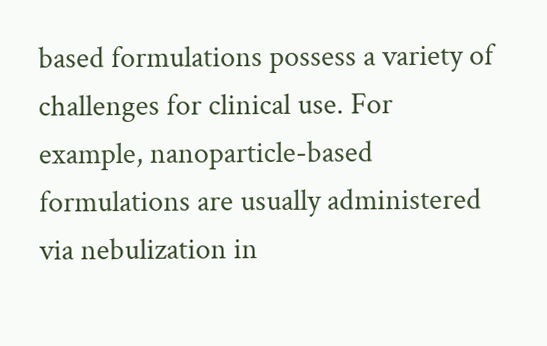based formulations possess a variety of challenges for clinical use. For example, nanoparticle-based formulations are usually administered via nebulization in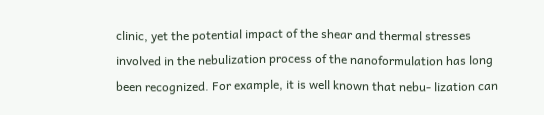clinic, yet the potential impact of the shear and thermal stresses involved in the nebulization process of the nanoformulation has long been recognized. For example, it is well known that nebu- lization can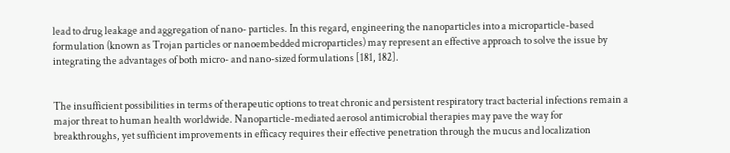lead to drug leakage and aggregation of nano- particles. In this regard, engineering the nanoparticles into a microparticle-based formulation (known as Trojan particles or nanoembedded microparticles) may represent an effective approach to solve the issue by integrating the advantages of both micro- and nano-sized formulations [181, 182].


The insufficient possibilities in terms of therapeutic options to treat chronic and persistent respiratory tract bacterial infections remain a major threat to human health worldwide. Nanoparticle-mediated aerosol antimicrobial therapies may pave the way for breakthroughs, yet sufficient improvements in efficacy requires their effective penetration through the mucus and localization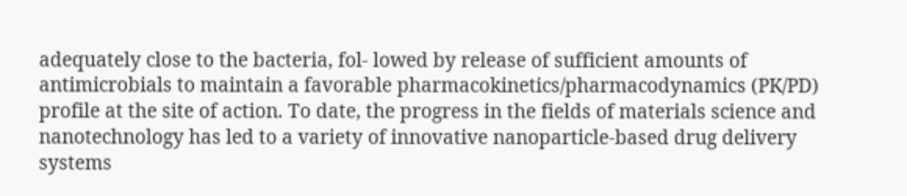adequately close to the bacteria, fol- lowed by release of sufficient amounts of antimicrobials to maintain a favorable pharmacokinetics/pharmacodynamics (PK/PD) profile at the site of action. To date, the progress in the fields of materials science and nanotechnology has led to a variety of innovative nanoparticle-based drug delivery systems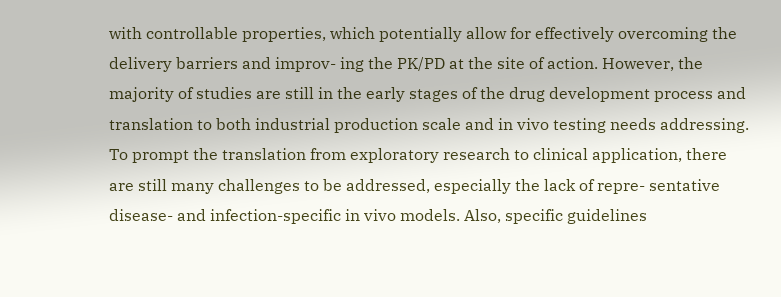with controllable properties, which potentially allow for effectively overcoming the delivery barriers and improv- ing the PK/PD at the site of action. However, the majority of studies are still in the early stages of the drug development process and translation to both industrial production scale and in vivo testing needs addressing. To prompt the translation from exploratory research to clinical application, there are still many challenges to be addressed, especially the lack of repre- sentative disease- and infection-specific in vivo models. Also, specific guidelines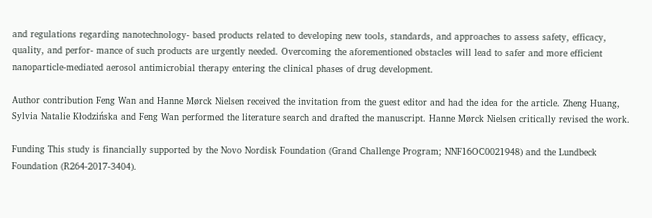and regulations regarding nanotechnology- based products related to developing new tools, standards, and approaches to assess safety, efficacy, quality, and perfor- mance of such products are urgently needed. Overcoming the aforementioned obstacles will lead to safer and more efficient nanoparticle-mediated aerosol antimicrobial therapy entering the clinical phases of drug development.

Author contribution Feng Wan and Hanne Mørck Nielsen received the invitation from the guest editor and had the idea for the article. Zheng Huang, Sylvia Natalie Kłodzińska and Feng Wan performed the literature search and drafted the manuscript. Hanne Mørck Nielsen critically revised the work.

Funding This study is financially supported by the Novo Nordisk Foundation (Grand Challenge Program; NNF16OC0021948) and the Lundbeck Foundation (R264-2017-3404).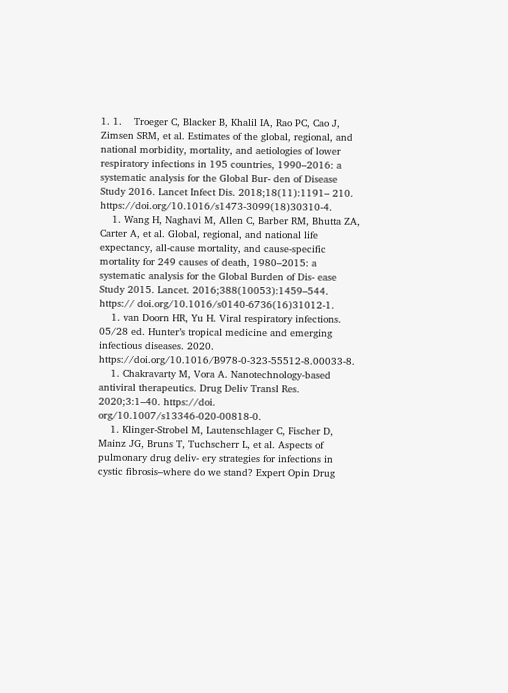1. 1.    Troeger C, Blacker B, Khalil IA, Rao PC, Cao J, Zimsen SRM, et al. Estimates of the global, regional, and national morbidity, mortality, and aetiologies of lower respiratory infections in 195 countries, 1990–2016: a systematic analysis for the Global Bur- den of Disease Study 2016. Lancet Infect Dis. 2018;18(11):1191– 210. https://doi.org/10.1016/s1473-3099(18)30310-4.
    1. Wang H, Naghavi M, Allen C, Barber RM, Bhutta ZA, Carter A, et al. Global, regional, and national life expectancy, all-cause mortality, and cause-specific mortality for 249 causes of death, 1980–2015: a systematic analysis for the Global Burden of Dis- ease Study 2015. Lancet. 2016;388(10053):1459–544. https:// doi.org/10.1016/s0140-6736(16)31012-1.
    1. van Doorn HR, Yu H. Viral respiratory infections. 05/28 ed. Hunter’s tropical medicine and emerging infectious diseases. 2020. https://doi.org/10.1016/B978-0-323-55512-8.00033-8.
    1. Chakravarty M, Vora A. Nanotechnology-based antiviral therapeutics. Drug Deliv Transl Res. 2020;3:1–40. https://doi. org/10.1007/s13346-020-00818-0.
    1. Klinger-Strobel M, Lautenschlager C, Fischer D, Mainz JG, Bruns T, Tuchscherr L, et al. Aspects of pulmonary drug deliv- ery strategies for infections in cystic fibrosis–where do we stand? Expert Opin Drug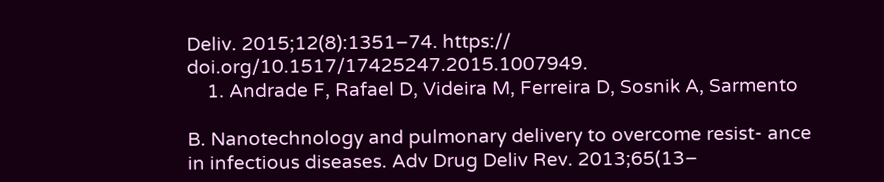Deliv. 2015;12(8):1351–74. https:// doi.org/10.1517/17425247.2015.1007949.
    1. Andrade F, Rafael D, Videira M, Ferreira D, Sosnik A, Sarmento

B. Nanotechnology and pulmonary delivery to overcome resist- ance in infectious diseases. Adv Drug Deliv Rev. 2013;65(13–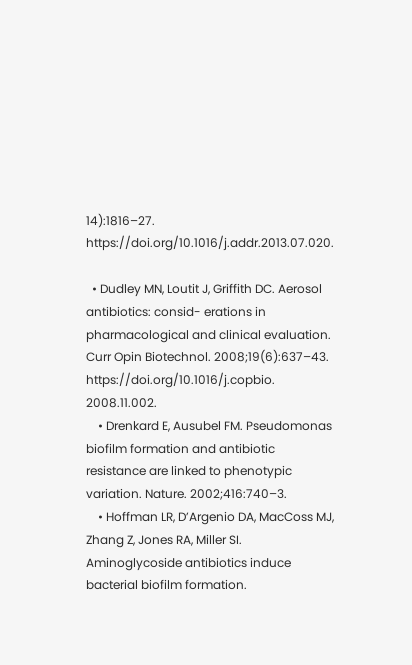14):1816–27. https://doi.org/10.1016/j.addr.2013.07.020.

  • Dudley MN, Loutit J, Griffith DC. Aerosol antibiotics: consid- erations in pharmacological and clinical evaluation. Curr Opin Biotechnol. 2008;19(6):637–43. https://doi.org/10.1016/j.copbio. 2008.11.002.
    • Drenkard E, Ausubel FM. Pseudomonas biofilm formation and antibiotic resistance are linked to phenotypic variation. Nature. 2002;416:740–3.
    • Hoffman LR, D’Argenio DA, MacCoss MJ, Zhang Z, Jones RA, Miller SI. Aminoglycoside antibiotics induce bacterial biofilm formation.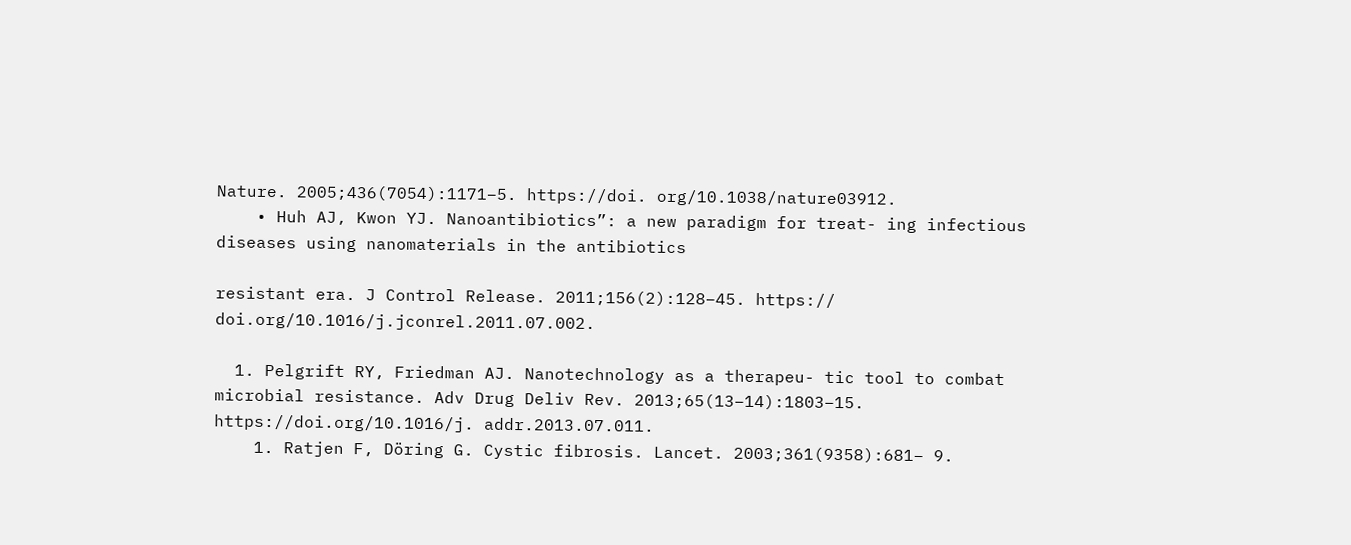Nature. 2005;436(7054):1171–5. https://doi. org/10.1038/nature03912.
    • Huh AJ, Kwon YJ. Nanoantibiotics”: a new paradigm for treat- ing infectious diseases using nanomaterials in the antibiotics

resistant era. J Control Release. 2011;156(2):128–45. https:// doi.org/10.1016/j.jconrel.2011.07.002.

  1. Pelgrift RY, Friedman AJ. Nanotechnology as a therapeu- tic tool to combat microbial resistance. Adv Drug Deliv Rev. 2013;65(13–14):1803–15. https://doi.org/10.1016/j. addr.2013.07.011.
    1. Ratjen F, Döring G. Cystic fibrosis. Lancet. 2003;361(9358):681– 9.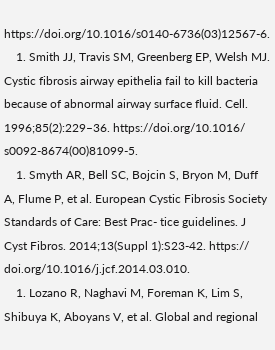https://doi.org/10.1016/s0140-6736(03)12567-6.
    1. Smith JJ, Travis SM, Greenberg EP, Welsh MJ. Cystic fibrosis airway epithelia fail to kill bacteria because of abnormal airway surface fluid. Cell. 1996;85(2):229–36. https://doi.org/10.1016/ s0092-8674(00)81099-5.
    1. Smyth AR, Bell SC, Bojcin S, Bryon M, Duff A, Flume P, et al. European Cystic Fibrosis Society Standards of Care: Best Prac- tice guidelines. J Cyst Fibros. 2014;13(Suppl 1):S23-42. https:// doi.org/10.1016/j.jcf.2014.03.010.
    1. Lozano R, Naghavi M, Foreman K, Lim S, Shibuya K, Aboyans V, et al. Global and regional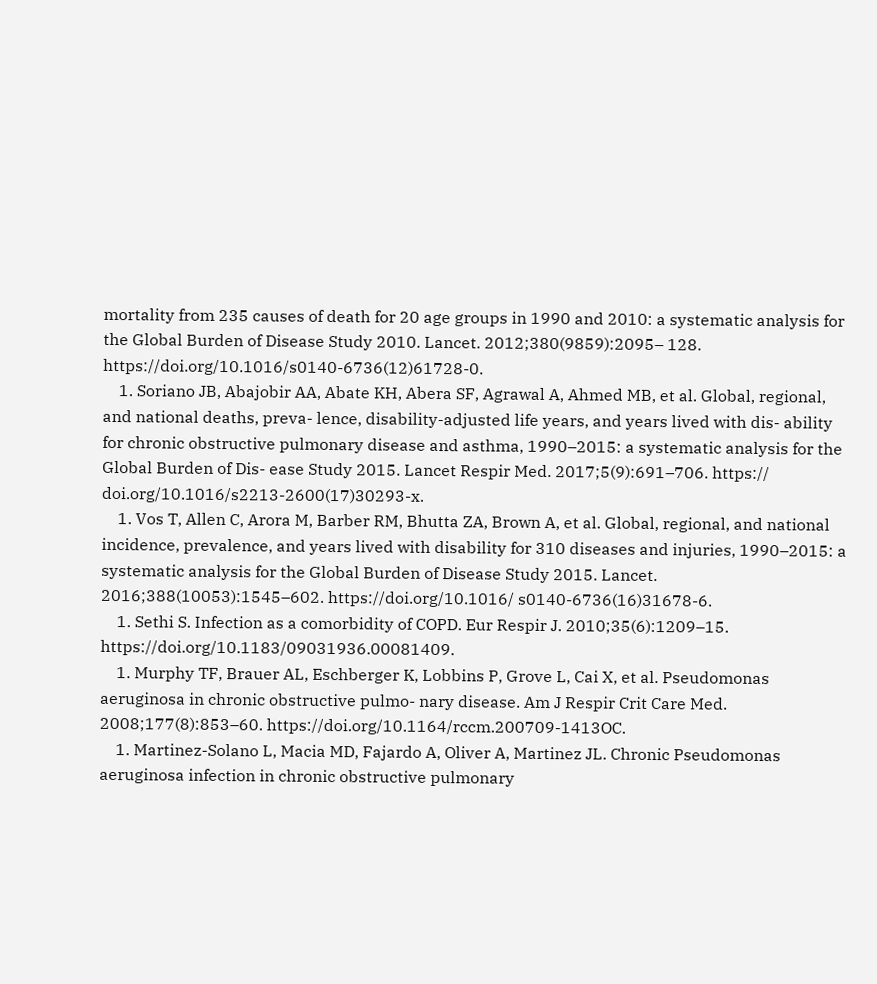mortality from 235 causes of death for 20 age groups in 1990 and 2010: a systematic analysis for the Global Burden of Disease Study 2010. Lancet. 2012;380(9859):2095– 128. https://doi.org/10.1016/s0140-6736(12)61728-0.
    1. Soriano JB, Abajobir AA, Abate KH, Abera SF, Agrawal A, Ahmed MB, et al. Global, regional, and national deaths, preva- lence, disability-adjusted life years, and years lived with dis- ability for chronic obstructive pulmonary disease and asthma, 1990–2015: a systematic analysis for the Global Burden of Dis- ease Study 2015. Lancet Respir Med. 2017;5(9):691–706. https:// doi.org/10.1016/s2213-2600(17)30293-x.
    1. Vos T, Allen C, Arora M, Barber RM, Bhutta ZA, Brown A, et al. Global, regional, and national incidence, prevalence, and years lived with disability for 310 diseases and injuries, 1990–2015: a systematic analysis for the Global Burden of Disease Study 2015. Lancet. 2016;388(10053):1545–602. https://doi.org/10.1016/ s0140-6736(16)31678-6.
    1. Sethi S. Infection as a comorbidity of COPD. Eur Respir J. 2010;35(6):1209–15. https://doi.org/10.1183/09031936.00081409.
    1. Murphy TF, Brauer AL, Eschberger K, Lobbins P, Grove L, Cai X, et al. Pseudomonas aeruginosa in chronic obstructive pulmo- nary disease. Am J Respir Crit Care Med. 2008;177(8):853–60. https://doi.org/10.1164/rccm.200709-1413OC.
    1. Martinez-Solano L, Macia MD, Fajardo A, Oliver A, Martinez JL. Chronic Pseudomonas aeruginosa infection in chronic obstructive pulmonary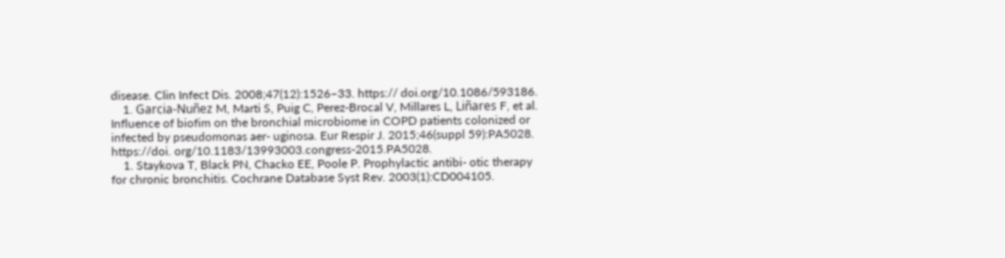disease. Clin Infect Dis. 2008;47(12):1526–33. https:// doi.org/10.1086/593186.
    1. Garcia-Nuñez M, Marti S, Puig C, Perez-Brocal V, Millares L, Liñares F, et al. Influence of biofim on the bronchial microbiome in COPD patients colonized or infected by pseudomonas aer- uginosa. Eur Respir J. 2015;46(suppl 59):PA5028. https://doi. org/10.1183/13993003.congress-2015.PA5028.
    1. Staykova T, Black PN, Chacko EE, Poole P. Prophylactic antibi- otic therapy for chronic bronchitis. Cochrane Database Syst Rev. 2003(1):CD004105.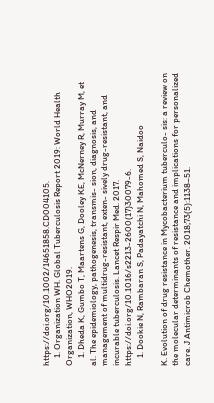https://doi.org/10.1002/14651858.CD004105.
    1. Organization WH. Global Tuberculosis Report 2019: World Health Organization, WHO2019.
    1. Dheda K, Gumbo T, Maartens G, Dooley KE, McNerney R, Murray M, et al. The epidemiology, pathogenesis, transmis- sion, diagnosis, and management of multidrug-resistant, exten- sively drug-resistant, and incurable tuberculosis. Lancet Respir Med. 2017. https://doi.org/10.1016/s2213-2600(17)30079-6.
    1. Dookie N, Rambaran S, Padayatchi N, Mahomed S, Naidoo

K. Evolution of drug resistance in Mycobacterium tuberculo- sis: a review on the molecular determinants of resistance and implications for personalized care. J Antimicrob Chemother. 2018;73(5):1138–51.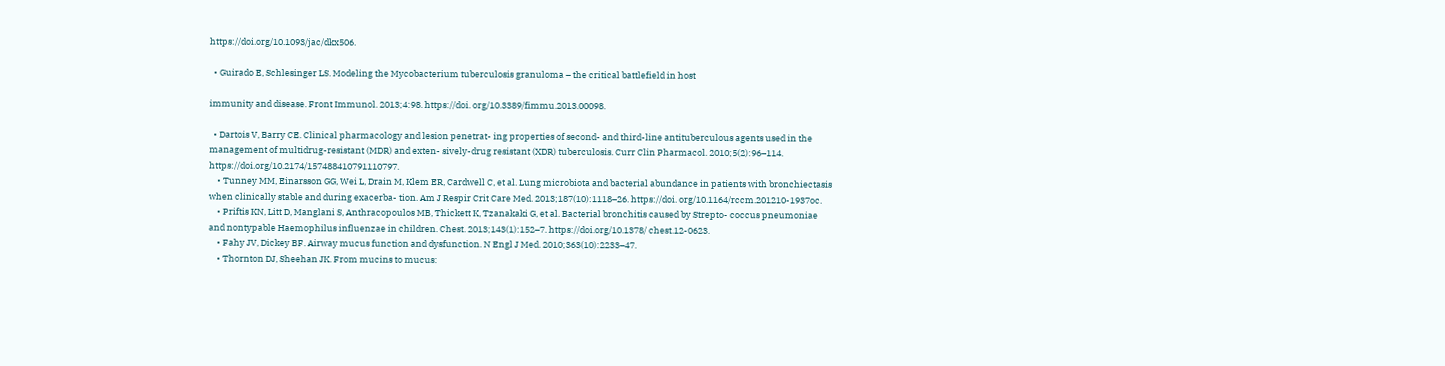https://doi.org/10.1093/jac/dkx506.

  • Guirado E, Schlesinger LS. Modeling the Mycobacterium tuberculosis granuloma – the critical battlefield in host

immunity and disease. Front Immunol. 2013;4:98. https://doi. org/10.3389/fimmu.2013.00098.

  • Dartois V, Barry CE. Clinical pharmacology and lesion penetrat- ing properties of second- and third-line antituberculous agents used in the management of multidrug-resistant (MDR) and exten- sively-drug resistant (XDR) tuberculosis. Curr Clin Pharmacol. 2010;5(2):96–114. https://doi.org/10.2174/157488410791110797.
    • Tunney MM, Einarsson GG, Wei L, Drain M, Klem ER, Cardwell C, et al. Lung microbiota and bacterial abundance in patients with bronchiectasis when clinically stable and during exacerba- tion. Am J Respir Crit Care Med. 2013;187(10):1118–26. https://doi. org/10.1164/rccm.201210-1937oc.
    • Priftis KN, Litt D, Manglani S, Anthracopoulos MB, Thickett K, Tzanakaki G, et al. Bacterial bronchitis caused by Strepto- coccus pneumoniae and nontypable Haemophilus influenzae in children. Chest. 2013;143(1):152–7. https://doi.org/10.1378/ chest.12-0623.
    • Fahy JV, Dickey BF. Airway mucus function and dysfunction. N Engl J Med. 2010;363(10):2233–47.
    • Thornton DJ, Sheehan JK. From mucins to mucus: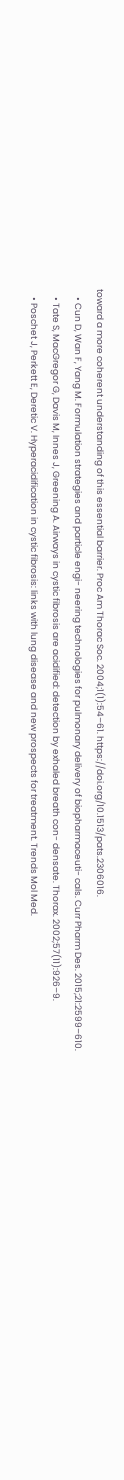toward a more coherent understanding of this essential barrier. Proc Am Thorac Soc. 2004;1(1):54–61. https://doi.org/10.1513/pats.2306016.
    • Cun D, Wan F, Yang M. Formulation strategies and particle engi- neering technologies for pulmonary delivery of biopharmaceuti- cals. Curr Pharm Des. 2015;21:2599–610.
    • Tate S, MacGregor G, Davis M, Innes J, Greening A. Airways in cystic fibrosis are acidified: detection by exhaled breath con- densate. Thorax. 2002;57(11):926–9.
    • Poschet J, Perkett E, Deretic V. Hyperacidification in cystic fibrosis: links with lung disease and new prospects for treatment. Trends Mol Med.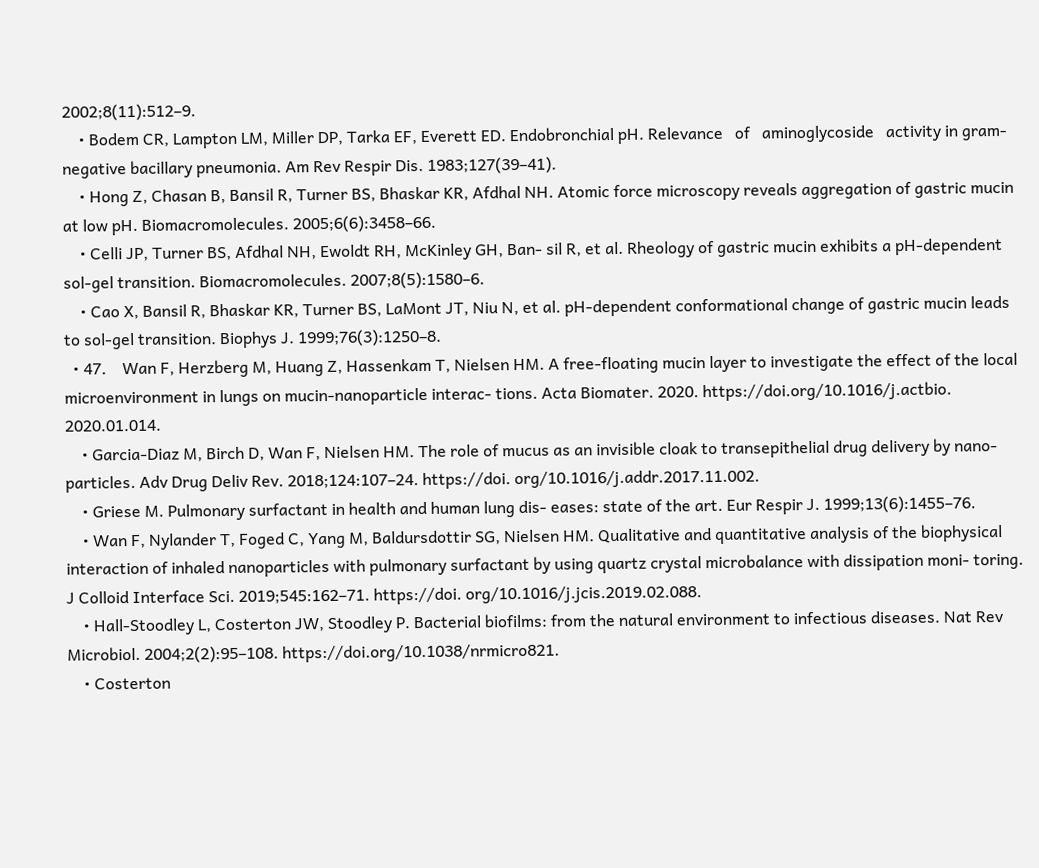2002;8(11):512–9.
    • Bodem CR, Lampton LM, Miller DP, Tarka EF, Everett ED. Endobronchial pH. Relevance   of   aminoglycoside   activity in gram-negative bacillary pneumonia. Am Rev Respir Dis. 1983;127(39–41).
    • Hong Z, Chasan B, Bansil R, Turner BS, Bhaskar KR, Afdhal NH. Atomic force microscopy reveals aggregation of gastric mucin at low pH. Biomacromolecules. 2005;6(6):3458–66.
    • Celli JP, Turner BS, Afdhal NH, Ewoldt RH, McKinley GH, Ban- sil R, et al. Rheology of gastric mucin exhibits a pH-dependent sol-gel transition. Biomacromolecules. 2007;8(5):1580–6.
    • Cao X, Bansil R, Bhaskar KR, Turner BS, LaMont JT, Niu N, et al. pH-dependent conformational change of gastric mucin leads to sol-gel transition. Biophys J. 1999;76(3):1250–8.
  • 47.    Wan F, Herzberg M, Huang Z, Hassenkam T, Nielsen HM. A free-floating mucin layer to investigate the effect of the local microenvironment in lungs on mucin-nanoparticle interac- tions. Acta Biomater. 2020. https://doi.org/10.1016/j.actbio. 2020.01.014.
    • Garcia-Diaz M, Birch D, Wan F, Nielsen HM. The role of mucus as an invisible cloak to transepithelial drug delivery by nano- particles. Adv Drug Deliv Rev. 2018;124:107–24. https://doi. org/10.1016/j.addr.2017.11.002.
    • Griese M. Pulmonary surfactant in health and human lung dis- eases: state of the art. Eur Respir J. 1999;13(6):1455–76.
    • Wan F, Nylander T, Foged C, Yang M, Baldursdottir SG, Nielsen HM. Qualitative and quantitative analysis of the biophysical interaction of inhaled nanoparticles with pulmonary surfactant by using quartz crystal microbalance with dissipation moni- toring. J Colloid Interface Sci. 2019;545:162–71. https://doi. org/10.1016/j.jcis.2019.02.088.
    • Hall-Stoodley L, Costerton JW, Stoodley P. Bacterial biofilms: from the natural environment to infectious diseases. Nat Rev Microbiol. 2004;2(2):95–108. https://doi.org/10.1038/nrmicro821.
    • Costerton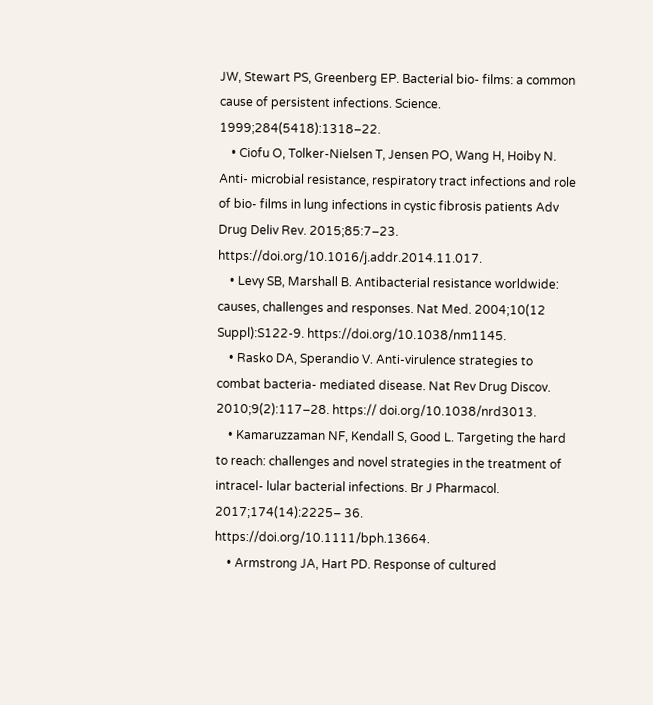JW, Stewart PS, Greenberg EP. Bacterial bio- films: a common cause of persistent infections. Science. 1999;284(5418):1318–22.
    • Ciofu O, Tolker-Nielsen T, Jensen PO, Wang H, Hoiby N. Anti- microbial resistance, respiratory tract infections and role of bio- films in lung infections in cystic fibrosis patients Adv Drug Deliv Rev. 2015;85:7–23. https://doi.org/10.1016/j.addr.2014.11.017.
    • Levy SB, Marshall B. Antibacterial resistance worldwide: causes, challenges and responses. Nat Med. 2004;10(12 Suppl):S122-9. https://doi.org/10.1038/nm1145.
    • Rasko DA, Sperandio V. Anti-virulence strategies to combat bacteria- mediated disease. Nat Rev Drug Discov. 2010;9(2):117–28. https:// doi.org/10.1038/nrd3013.
    • Kamaruzzaman NF, Kendall S, Good L. Targeting the hard to reach: challenges and novel strategies in the treatment of intracel- lular bacterial infections. Br J Pharmacol. 2017;174(14):2225– 36. https://doi.org/10.1111/bph.13664.
    • Armstrong JA, Hart PD. Response of cultured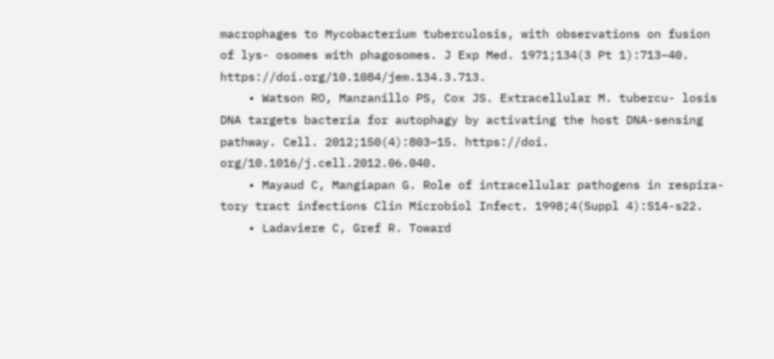macrophages to Mycobacterium tuberculosis, with observations on fusion of lys- osomes with phagosomes. J Exp Med. 1971;134(3 Pt 1):713–40. https://doi.org/10.1084/jem.134.3.713.
    • Watson RO, Manzanillo PS, Cox JS. Extracellular M. tubercu- losis DNA targets bacteria for autophagy by activating the host DNA-sensing pathway. Cell. 2012;150(4):803–15. https://doi. org/10.1016/j.cell.2012.06.040.
    • Mayaud C, Mangiapan G. Role of intracellular pathogens in respira- tory tract infections Clin Microbiol Infect. 1998;4(Suppl 4):S14-s22.
    • Ladaviere C, Gref R. Toward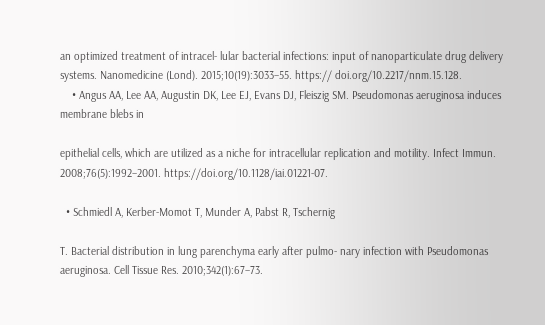an optimized treatment of intracel- lular bacterial infections: input of nanoparticulate drug delivery systems. Nanomedicine (Lond). 2015;10(19):3033–55. https:// doi.org/10.2217/nnm.15.128.
    • Angus AA, Lee AA, Augustin DK, Lee EJ, Evans DJ, Fleiszig SM. Pseudomonas aeruginosa induces membrane blebs in

epithelial cells, which are utilized as a niche for intracellular replication and motility. Infect Immun. 2008;76(5):1992–2001. https://doi.org/10.1128/iai.01221-07.

  • Schmiedl A, Kerber-Momot T, Munder A, Pabst R, Tschernig

T. Bacterial distribution in lung parenchyma early after pulmo- nary infection with Pseudomonas aeruginosa. Cell Tissue Res. 2010;342(1):67–73.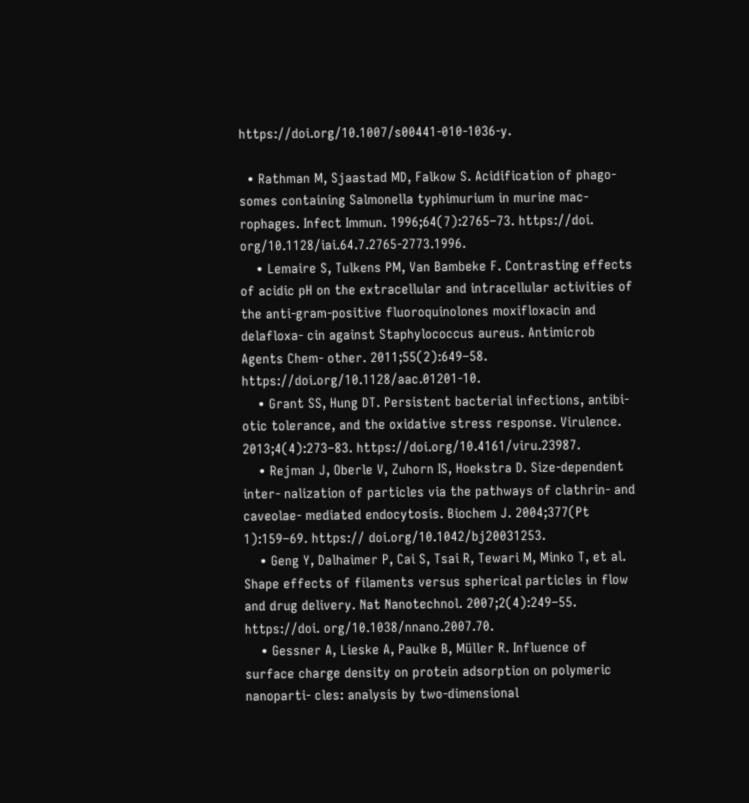https://doi.org/10.1007/s00441-010-1036-y.

  • Rathman M, Sjaastad MD, Falkow S. Acidification of phago- somes containing Salmonella typhimurium in murine mac- rophages. Infect Immun. 1996;64(7):2765–73. https://doi. org/10.1128/iai.64.7.2765-2773.1996.
    • Lemaire S, Tulkens PM, Van Bambeke F. Contrasting effects of acidic pH on the extracellular and intracellular activities of the anti-gram-positive fluoroquinolones moxifloxacin and delafloxa- cin against Staphylococcus aureus. Antimicrob Agents Chem- other. 2011;55(2):649–58. https://doi.org/10.1128/aac.01201-10.
    • Grant SS, Hung DT. Persistent bacterial infections, antibi- otic tolerance, and the oxidative stress response. Virulence. 2013;4(4):273–83. https://doi.org/10.4161/viru.23987.
    • Rejman J, Oberle V, Zuhorn IS, Hoekstra D. Size-dependent inter- nalization of particles via the pathways of clathrin- and caveolae- mediated endocytosis. Biochem J. 2004;377(Pt 1):159–69. https:// doi.org/10.1042/bj20031253.
    • Geng Y, Dalhaimer P, Cai S, Tsai R, Tewari M, Minko T, et al. Shape effects of filaments versus spherical particles in flow and drug delivery. Nat Nanotechnol. 2007;2(4):249–55. https://doi. org/10.1038/nnano.2007.70.
    • Gessner A, Lieske A, Paulke B, Müller R. Influence of surface charge density on protein adsorption on polymeric nanoparti- cles: analysis by two-dimensional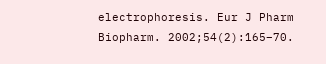electrophoresis. Eur J Pharm Biopharm. 2002;54(2):165–70.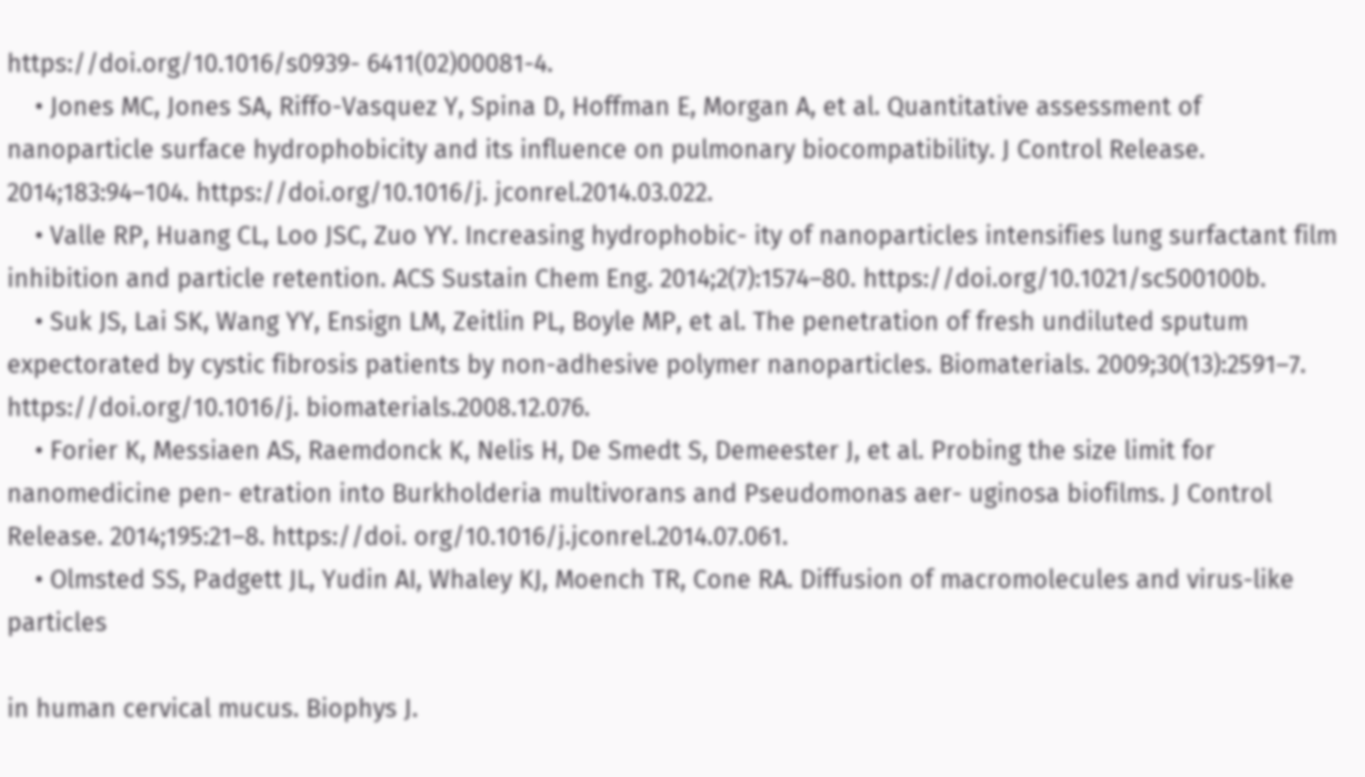https://doi.org/10.1016/s0939- 6411(02)00081-4.
    • Jones MC, Jones SA, Riffo-Vasquez Y, Spina D, Hoffman E, Morgan A, et al. Quantitative assessment of nanoparticle surface hydrophobicity and its influence on pulmonary biocompatibility. J Control Release. 2014;183:94–104. https://doi.org/10.1016/j. jconrel.2014.03.022.
    • Valle RP, Huang CL, Loo JSC, Zuo YY. Increasing hydrophobic- ity of nanoparticles intensifies lung surfactant film inhibition and particle retention. ACS Sustain Chem Eng. 2014;2(7):1574–80. https://doi.org/10.1021/sc500100b.
    • Suk JS, Lai SK, Wang YY, Ensign LM, Zeitlin PL, Boyle MP, et al. The penetration of fresh undiluted sputum expectorated by cystic fibrosis patients by non-adhesive polymer nanoparticles. Biomaterials. 2009;30(13):2591–7. https://doi.org/10.1016/j. biomaterials.2008.12.076.
    • Forier K, Messiaen AS, Raemdonck K, Nelis H, De Smedt S, Demeester J, et al. Probing the size limit for nanomedicine pen- etration into Burkholderia multivorans and Pseudomonas aer- uginosa biofilms. J Control Release. 2014;195:21–8. https://doi. org/10.1016/j.jconrel.2014.07.061.
    • Olmsted SS, Padgett JL, Yudin AI, Whaley KJ, Moench TR, Cone RA. Diffusion of macromolecules and virus-like particles

in human cervical mucus. Biophys J.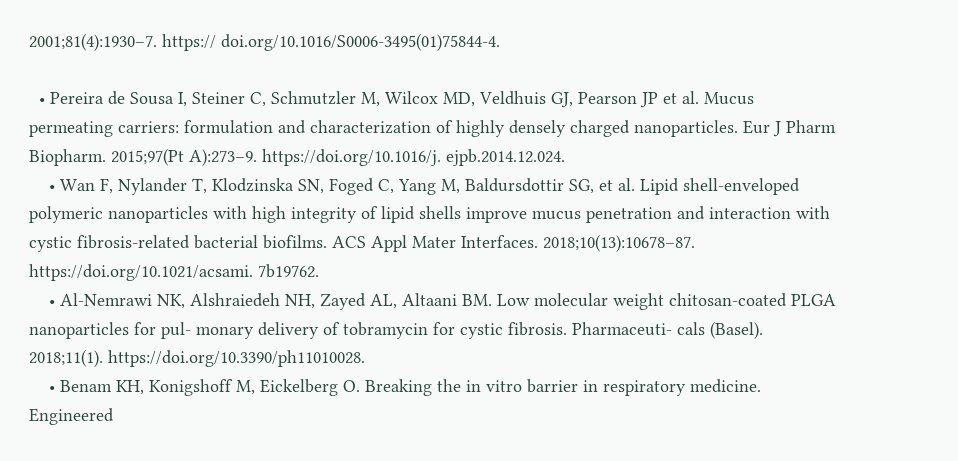2001;81(4):1930–7. https:// doi.org/10.1016/S0006-3495(01)75844-4.

  • Pereira de Sousa I, Steiner C, Schmutzler M, Wilcox MD, Veldhuis GJ, Pearson JP et al. Mucus permeating carriers: formulation and characterization of highly densely charged nanoparticles. Eur J Pharm Biopharm. 2015;97(Pt A):273–9. https://doi.org/10.1016/j. ejpb.2014.12.024.
    • Wan F, Nylander T, Klodzinska SN, Foged C, Yang M, Baldursdottir SG, et al. Lipid shell-enveloped polymeric nanoparticles with high integrity of lipid shells improve mucus penetration and interaction with cystic fibrosis-related bacterial biofilms. ACS Appl Mater Interfaces. 2018;10(13):10678–87. https://doi.org/10.1021/acsami. 7b19762.
    • Al-Nemrawi NK, Alshraiedeh NH, Zayed AL, Altaani BM. Low molecular weight chitosan-coated PLGA nanoparticles for pul- monary delivery of tobramycin for cystic fibrosis. Pharmaceuti- cals (Basel). 2018;11(1). https://doi.org/10.3390/ph11010028.
    • Benam KH, Konigshoff M, Eickelberg O. Breaking the in vitro barrier in respiratory medicine. Engineered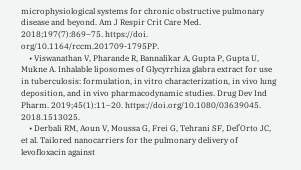microphysiological systems for chronic obstructive pulmonary disease and beyond. Am J Respir Crit Care Med. 2018;197(7):869–75. https://doi. org/10.1164/rccm.201709-1795PP.
    • Viswanathan V, Pharande R, Bannalikar A, Gupta P, Gupta U, Mukne A. Inhalable liposomes of Glycyrrhiza glabra extract for use in tuberculosis: formulation, in vitro characterization, in vivo lung deposition, and in vivo pharmacodynamic studies. Drug Dev Ind Pharm. 2019;45(1):11–20. https://doi.org/10.1080/03639045. 2018.1513025.
    • Derbali RM, Aoun V, Moussa G, Frei G, Tehrani SF, Del’Orto JC, et al. Tailored nanocarriers for the pulmonary delivery of levofloxacin against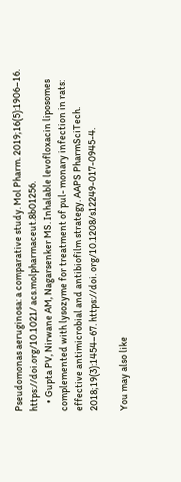Pseudomonas aeruginosa: a comparative study. Mol Pharm. 2019;16(5):1906–16. https://doi.org/10.1021/ acs.molpharmaceut.8b01256.
    • Gupta PV, Nirwane AM, Nagarsenker MS. Inhalable levofloxacin liposomes complemented with lysozyme for treatment of pul- monary infection in rats: effective antimicrobial and antibiofilm strategy. AAPS PharmSciTech. 2018;19(3):1454–67. https://doi. org/10.1208/s12249-017-0945-4.

You may also like